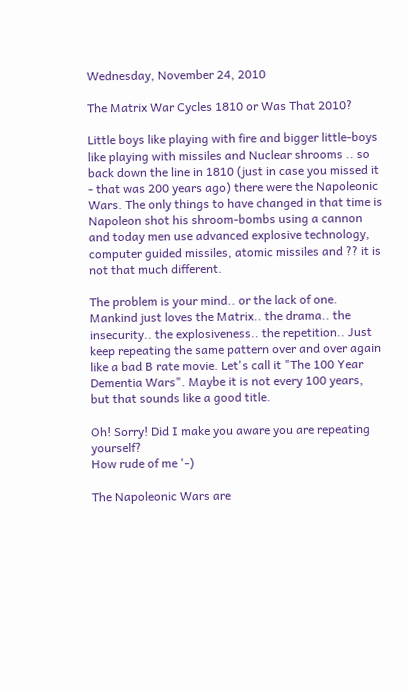Wednesday, November 24, 2010

The Matrix War Cycles 1810 or Was That 2010?

Little boys like playing with fire and bigger little-boys like playing with missiles and Nuclear shrooms .. so back down the line in 1810 (just in case you missed it - that was 200 years ago) there were the Napoleonic Wars. The only things to have changed in that time is Napoleon shot his shroom-bombs using a cannon and today men use advanced explosive technology, computer guided missiles, atomic missiles and ?? it is not that much different.

The problem is your mind.. or the lack of one. Mankind just loves the Matrix.. the drama.. the insecurity.. the explosiveness.. the repetition.. Just keep repeating the same pattern over and over again like a bad B rate movie. Let's call it "The 100 Year Dementia Wars". Maybe it is not every 100 years, but that sounds like a good title.

Oh! Sorry! Did I make you aware you are repeating yourself?
How rude of me '-)

The Napoleonic Wars are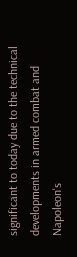significant to today due to the technical developments in armed combat and Napoleon's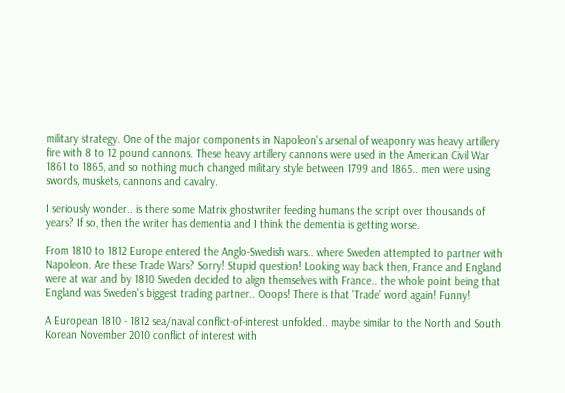military strategy. One of the major components in Napoleon's arsenal of weaponry was heavy artillery fire with 8 to 12 pound cannons. These heavy artillery cannons were used in the American Civil War 1861 to 1865, and so nothing much changed military style between 1799 and 1865.. men were using swords, muskets, cannons and cavalry.

I seriously wonder.. is there some Matrix ghostwriter feeding humans the script over thousands of years? If so, then the writer has dementia and I think the dementia is getting worse.

From 1810 to 1812 Europe entered the Anglo-Swedish wars.. where Sweden attempted to partner with Napoleon. Are these Trade Wars? Sorry! Stupid question! Looking way back then, France and England were at war and by 1810 Sweden decided to align themselves with France.. the whole point being that England was Sweden's biggest trading partner.. Ooops! There is that 'Trade' word again! Funny!

A European 1810 - 1812 sea/naval conflict-of-interest unfolded.. maybe similar to the North and South Korean November 2010 conflict of interest with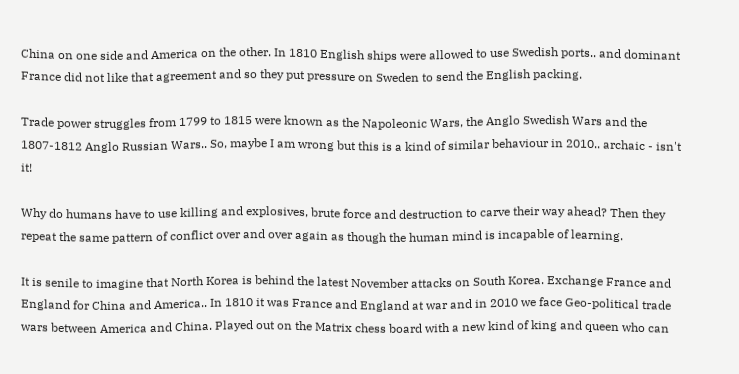China on one side and America on the other. In 1810 English ships were allowed to use Swedish ports.. and dominant France did not like that agreement and so they put pressure on Sweden to send the English packing.

Trade power struggles from 1799 to 1815 were known as the Napoleonic Wars, the Anglo Swedish Wars and the 1807-1812 Anglo Russian Wars.. So, maybe I am wrong but this is a kind of similar behaviour in 2010.. archaic - isn't it!

Why do humans have to use killing and explosives, brute force and destruction to carve their way ahead? Then they repeat the same pattern of conflict over and over again as though the human mind is incapable of learning.

It is senile to imagine that North Korea is behind the latest November attacks on South Korea. Exchange France and England for China and America.. In 1810 it was France and England at war and in 2010 we face Geo-political trade wars between America and China. Played out on the Matrix chess board with a new kind of king and queen who can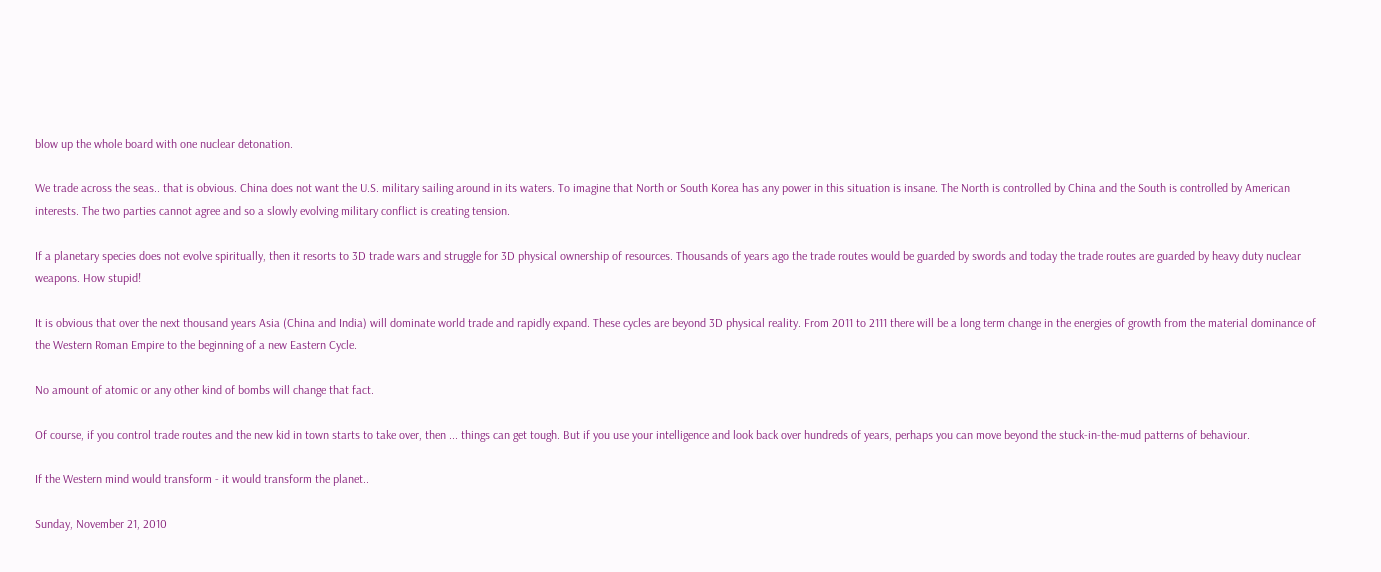blow up the whole board with one nuclear detonation.

We trade across the seas.. that is obvious. China does not want the U.S. military sailing around in its waters. To imagine that North or South Korea has any power in this situation is insane. The North is controlled by China and the South is controlled by American interests. The two parties cannot agree and so a slowly evolving military conflict is creating tension.

If a planetary species does not evolve spiritually, then it resorts to 3D trade wars and struggle for 3D physical ownership of resources. Thousands of years ago the trade routes would be guarded by swords and today the trade routes are guarded by heavy duty nuclear weapons. How stupid!

It is obvious that over the next thousand years Asia (China and India) will dominate world trade and rapidly expand. These cycles are beyond 3D physical reality. From 2011 to 2111 there will be a long term change in the energies of growth from the material dominance of the Western Roman Empire to the beginning of a new Eastern Cycle.

No amount of atomic or any other kind of bombs will change that fact.

Of course, if you control trade routes and the new kid in town starts to take over, then ... things can get tough. But if you use your intelligence and look back over hundreds of years, perhaps you can move beyond the stuck-in-the-mud patterns of behaviour.

If the Western mind would transform - it would transform the planet..

Sunday, November 21, 2010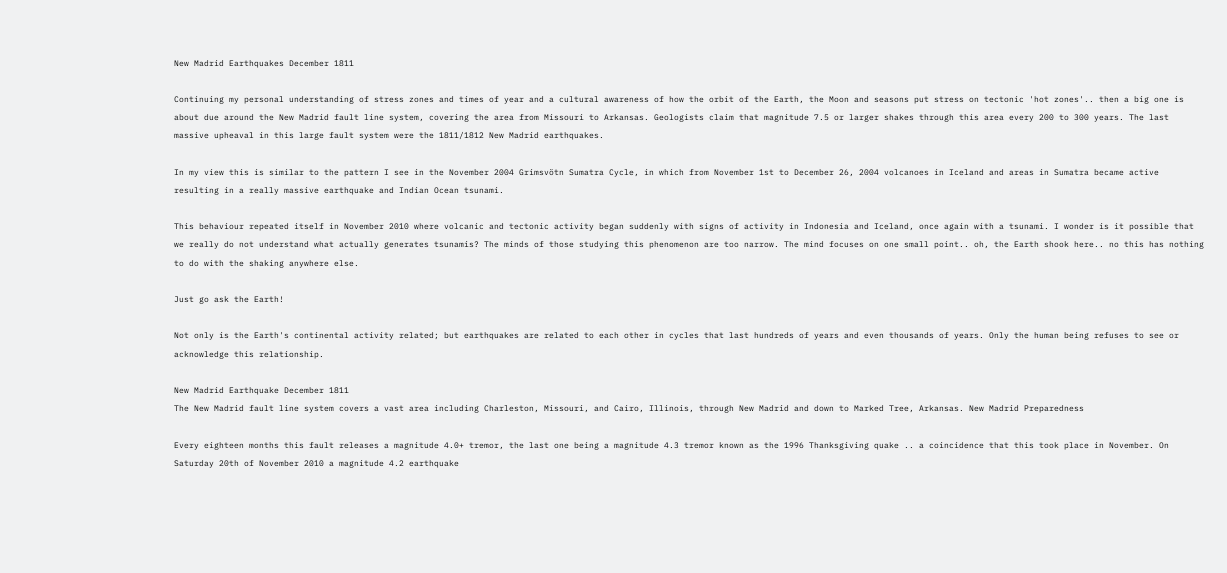New Madrid Earthquakes December 1811

Continuing my personal understanding of stress zones and times of year and a cultural awareness of how the orbit of the Earth, the Moon and seasons put stress on tectonic 'hot zones'.. then a big one is about due around the New Madrid fault line system, covering the area from Missouri to Arkansas. Geologists claim that magnitude 7.5 or larger shakes through this area every 200 to 300 years. The last massive upheaval in this large fault system were the 1811/1812 New Madrid earthquakes.

In my view this is similar to the pattern I see in the November 2004 Grimsvötn Sumatra Cycle, in which from November 1st to December 26, 2004 volcanoes in Iceland and areas in Sumatra became active resulting in a really massive earthquake and Indian Ocean tsunami.

This behaviour repeated itself in November 2010 where volcanic and tectonic activity began suddenly with signs of activity in Indonesia and Iceland, once again with a tsunami. I wonder is it possible that we really do not understand what actually generates tsunamis? The minds of those studying this phenomenon are too narrow. The mind focuses on one small point.. oh, the Earth shook here.. no this has nothing to do with the shaking anywhere else.

Just go ask the Earth!

Not only is the Earth's continental activity related; but earthquakes are related to each other in cycles that last hundreds of years and even thousands of years. Only the human being refuses to see or acknowledge this relationship.

New Madrid Earthquake December 1811
The New Madrid fault line system covers a vast area including Charleston, Missouri, and Cairo, Illinois, through New Madrid and down to Marked Tree, Arkansas. New Madrid Preparedness

Every eighteen months this fault releases a magnitude 4.0+ tremor, the last one being a magnitude 4.3 tremor known as the 1996 Thanksgiving quake .. a coincidence that this took place in November. On Saturday 20th of November 2010 a magnitude 4.2 earthquake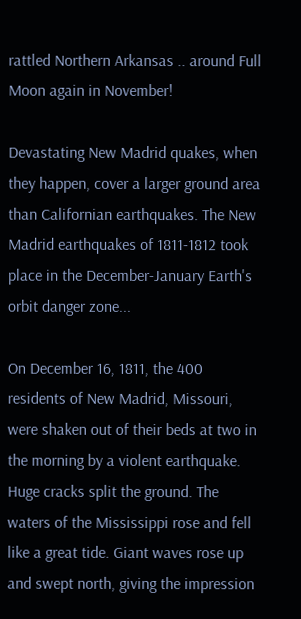rattled Northern Arkansas .. around Full Moon again in November!

Devastating New Madrid quakes, when they happen, cover a larger ground area than Californian earthquakes. The New Madrid earthquakes of 1811-1812 took place in the December-January Earth's orbit danger zone...

On December 16, 1811, the 400 residents of New Madrid, Missouri, were shaken out of their beds at two in the morning by a violent earthquake. Huge cracks split the ground. The waters of the Mississippi rose and fell like a great tide. Giant waves rose up and swept north, giving the impression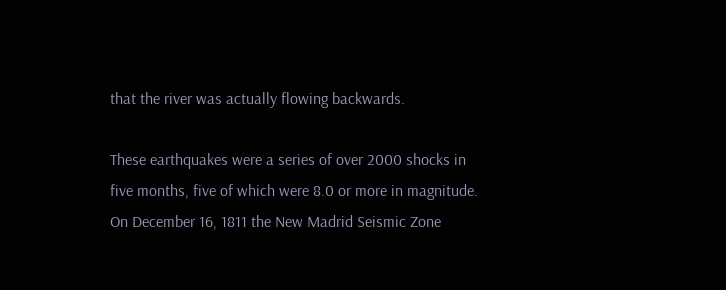that the river was actually flowing backwards.

These earthquakes were a series of over 2000 shocks in five months, five of which were 8.0 or more in magnitude. On December 16, 1811 the New Madrid Seismic Zone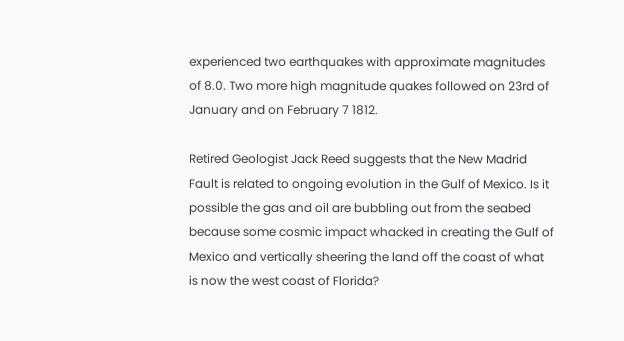experienced two earthquakes with approximate magnitudes of 8.0. Two more high magnitude quakes followed on 23rd of January and on February 7 1812.

Retired Geologist Jack Reed suggests that the New Madrid Fault is related to ongoing evolution in the Gulf of Mexico. Is it possible the gas and oil are bubbling out from the seabed because some cosmic impact whacked in creating the Gulf of Mexico and vertically sheering the land off the coast of what is now the west coast of Florida?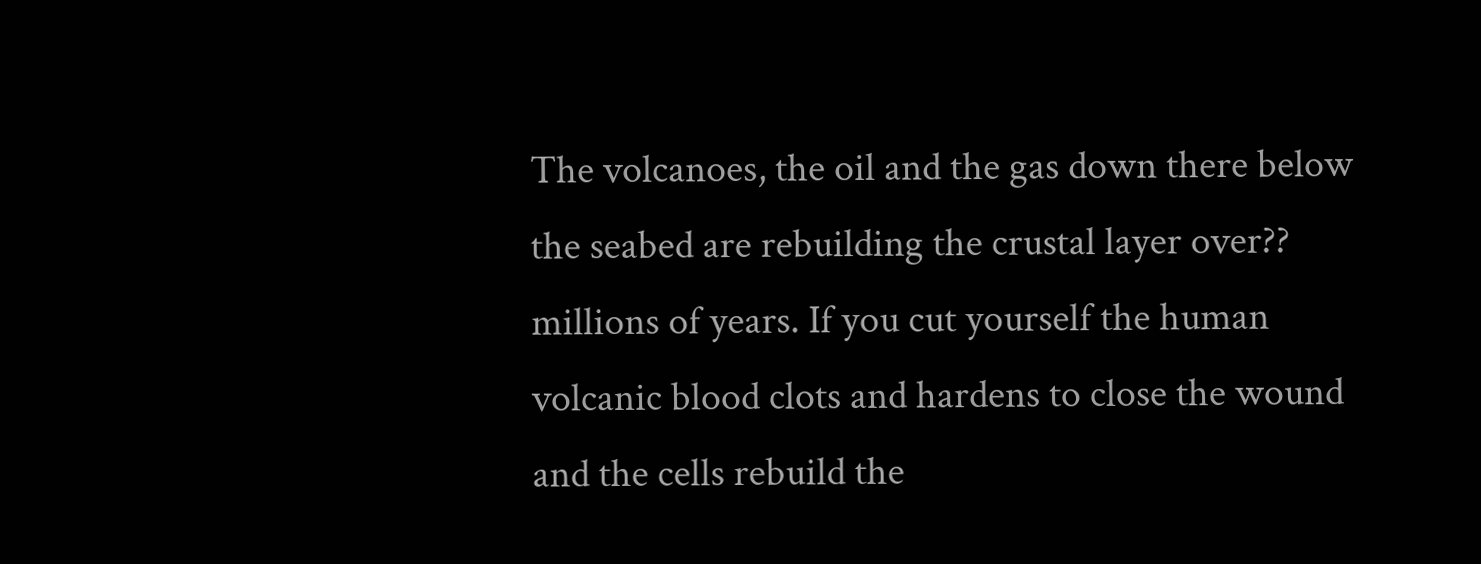The volcanoes, the oil and the gas down there below the seabed are rebuilding the crustal layer over?? millions of years. If you cut yourself the human volcanic blood clots and hardens to close the wound and the cells rebuild the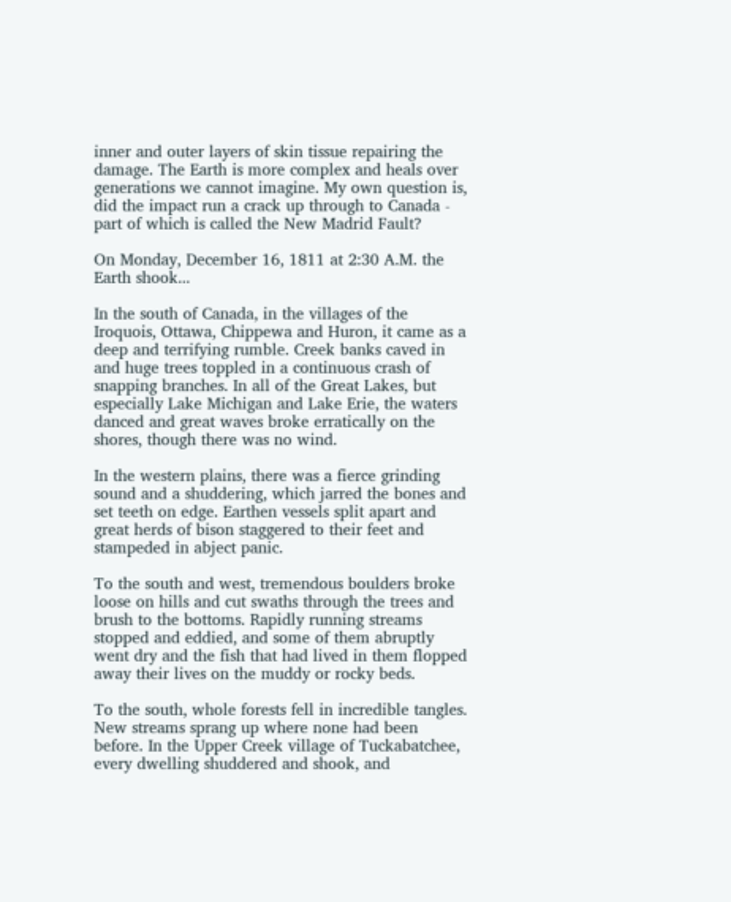inner and outer layers of skin tissue repairing the damage. The Earth is more complex and heals over generations we cannot imagine. My own question is, did the impact run a crack up through to Canada - part of which is called the New Madrid Fault?

On Monday, December 16, 1811 at 2:30 A.M. the Earth shook...

In the south of Canada, in the villages of the Iroquois, Ottawa, Chippewa and Huron, it came as a deep and terrifying rumble. Creek banks caved in and huge trees toppled in a continuous crash of snapping branches. In all of the Great Lakes, but especially Lake Michigan and Lake Erie, the waters danced and great waves broke erratically on the shores, though there was no wind.

In the western plains, there was a fierce grinding sound and a shuddering, which jarred the bones and set teeth on edge. Earthen vessels split apart and great herds of bison staggered to their feet and stampeded in abject panic.

To the south and west, tremendous boulders broke loose on hills and cut swaths through the trees and brush to the bottoms. Rapidly running streams stopped and eddied, and some of them abruptly went dry and the fish that had lived in them flopped away their lives on the muddy or rocky beds.

To the south, whole forests fell in incredible tangles. New streams sprang up where none had been before. In the Upper Creek village of Tuckabatchee, every dwelling shuddered and shook, and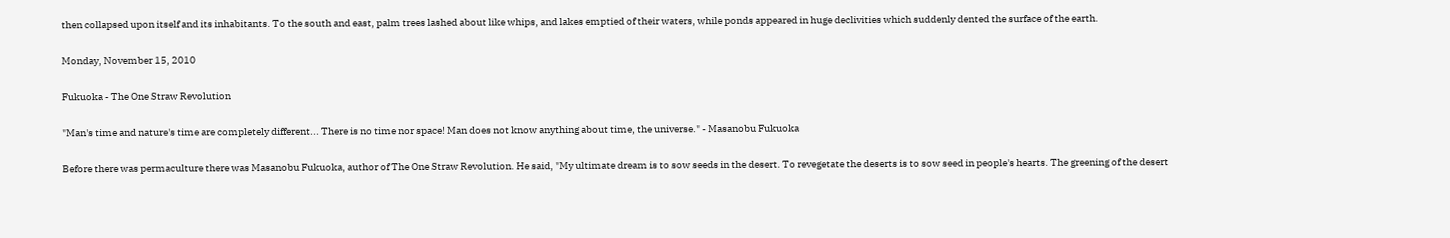then collapsed upon itself and its inhabitants. To the south and east, palm trees lashed about like whips, and lakes emptied of their waters, while ponds appeared in huge declivities which suddenly dented the surface of the earth.

Monday, November 15, 2010

Fukuoka - The One Straw Revolution

"Man's time and nature's time are completely different... There is no time nor space! Man does not know anything about time, the universe." - Masanobu Fukuoka

Before there was permaculture there was Masanobu Fukuoka, author of The One Straw Revolution. He said, "My ultimate dream is to sow seeds in the desert. To revegetate the deserts is to sow seed in people's hearts. The greening of the desert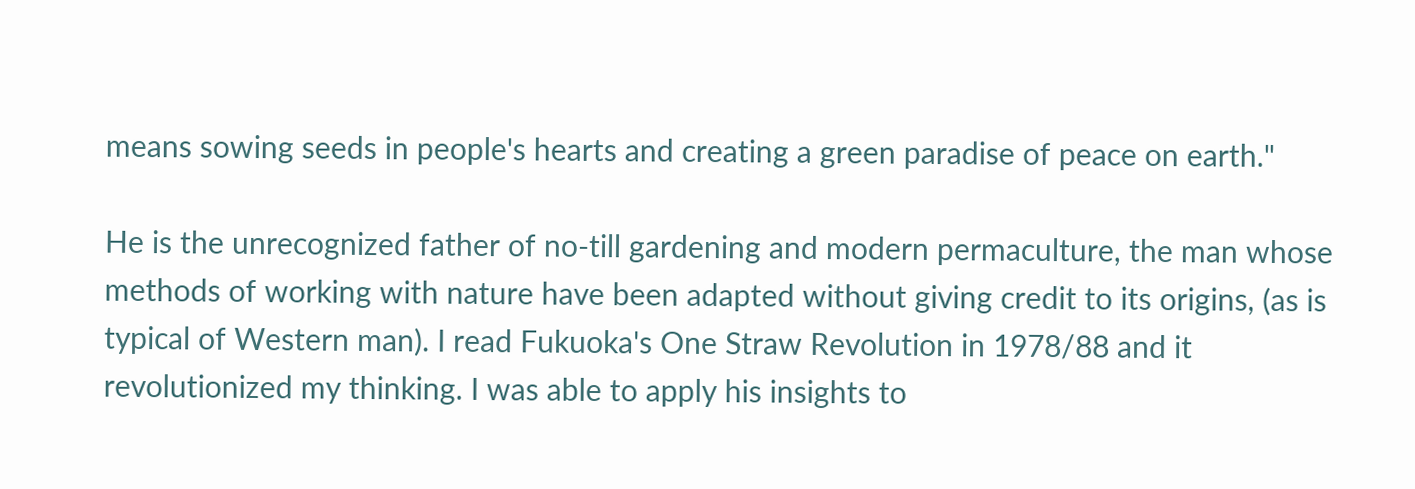means sowing seeds in people's hearts and creating a green paradise of peace on earth."

He is the unrecognized father of no-till gardening and modern permaculture, the man whose methods of working with nature have been adapted without giving credit to its origins, (as is typical of Western man). I read Fukuoka's One Straw Revolution in 1978/88 and it revolutionized my thinking. I was able to apply his insights to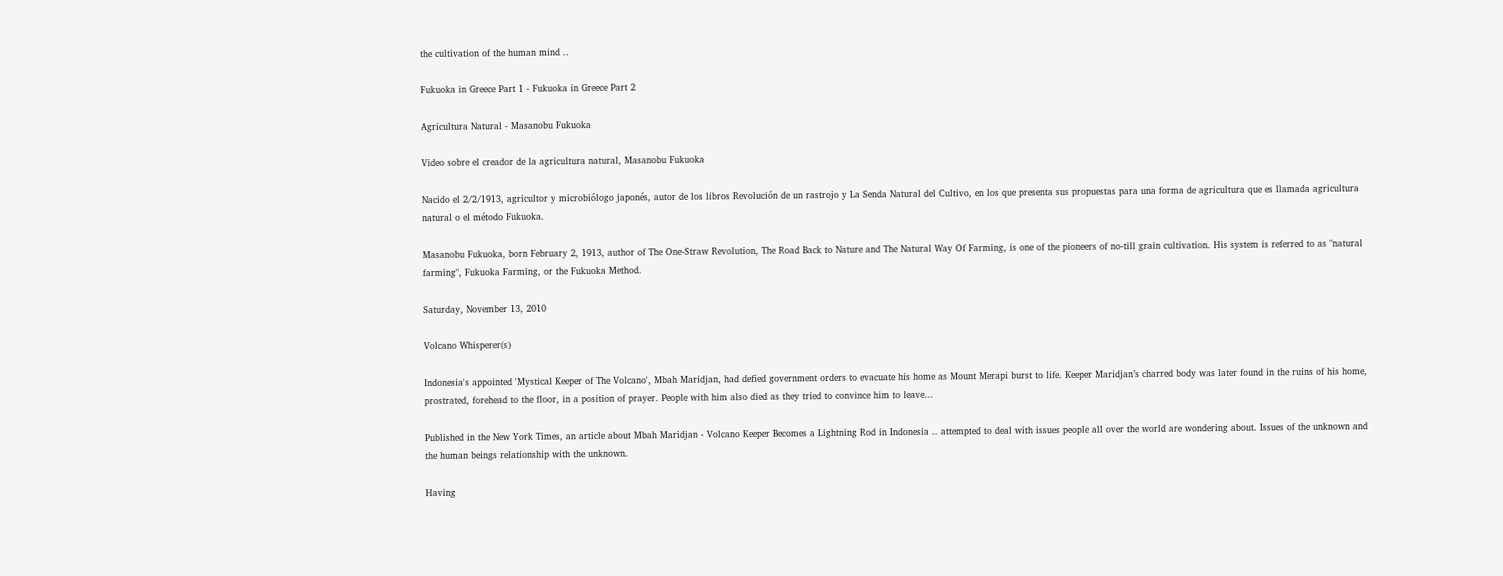the cultivation of the human mind ..

Fukuoka in Greece Part 1 - Fukuoka in Greece Part 2

Agricultura Natural - Masanobu Fukuoka

Video sobre el creador de la agricultura natural, Masanobu Fukuoka

Nacido el 2/2/1913, agricultor y microbiólogo japonés, autor de los libros Revolución de un rastrojo y La Senda Natural del Cultivo, en los que presenta sus propuestas para una forma de agricultura que es llamada agricultura natural o el método Fukuoka.

Masanobu Fukuoka, born February 2, 1913, author of The One-Straw Revolution, The Road Back to Nature and The Natural Way Of Farming, is one of the pioneers of no-till grain cultivation. His system is referred to as "natural farming", Fukuoka Farming, or the Fukuoka Method.

Saturday, November 13, 2010

Volcano Whisperer(s)

Indonesia's appointed 'Mystical Keeper of The Volcano', Mbah Maridjan, had defied government orders to evacuate his home as Mount Merapi burst to life. Keeper Maridjan’s charred body was later found in the ruins of his home, prostrated, forehead to the floor, in a position of prayer. People with him also died as they tried to convince him to leave...

Published in the New York Times, an article about Mbah Maridjan - Volcano Keeper Becomes a Lightning Rod in Indonesia .. attempted to deal with issues people all over the world are wondering about. Issues of the unknown and the human beings relationship with the unknown.

Having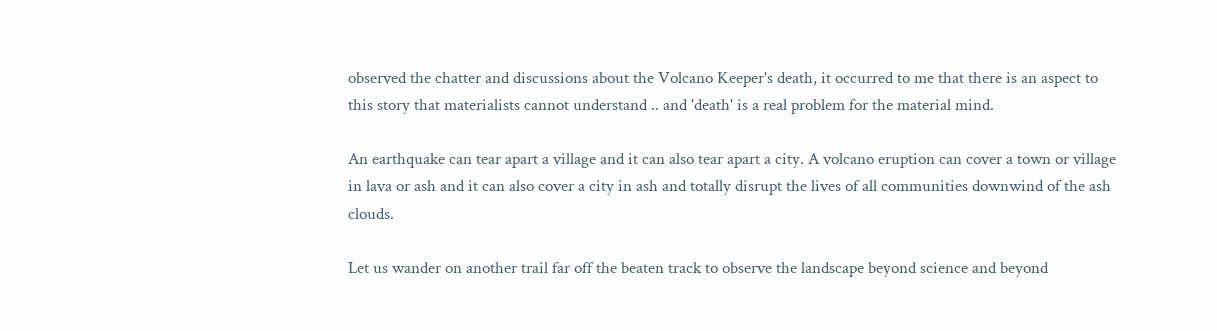observed the chatter and discussions about the Volcano Keeper's death, it occurred to me that there is an aspect to this story that materialists cannot understand .. and 'death' is a real problem for the material mind.

An earthquake can tear apart a village and it can also tear apart a city. A volcano eruption can cover a town or village in lava or ash and it can also cover a city in ash and totally disrupt the lives of all communities downwind of the ash clouds.

Let us wander on another trail far off the beaten track to observe the landscape beyond science and beyond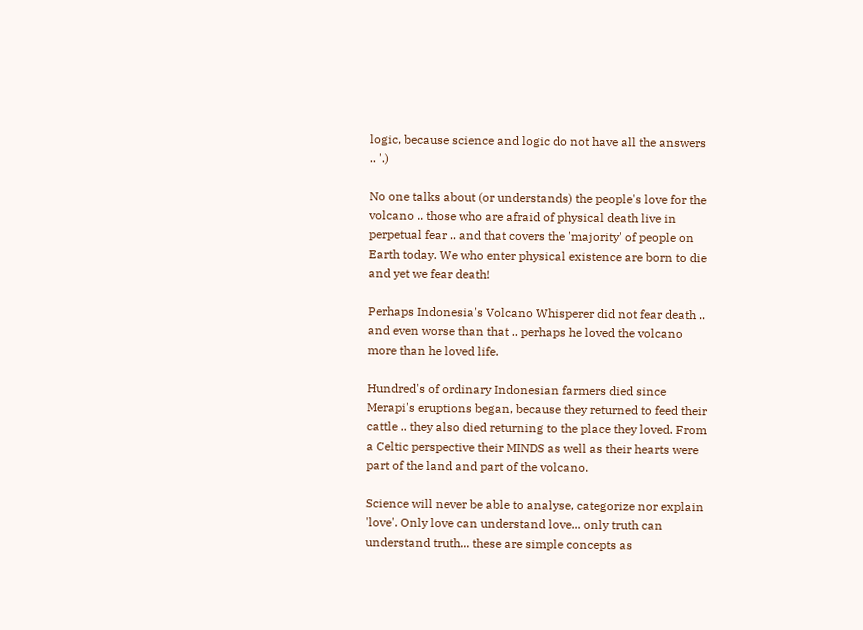logic, because science and logic do not have all the answers .. '.)

No one talks about (or understands) the people's love for the volcano .. those who are afraid of physical death live in perpetual fear .. and that covers the 'majority' of people on Earth today. We who enter physical existence are born to die and yet we fear death!

Perhaps Indonesia's Volcano Whisperer did not fear death .. and even worse than that .. perhaps he loved the volcano more than he loved life.

Hundred's of ordinary Indonesian farmers died since Merapi's eruptions began, because they returned to feed their cattle .. they also died returning to the place they loved. From a Celtic perspective their MINDS as well as their hearts were part of the land and part of the volcano.

Science will never be able to analyse, categorize nor explain 'love'. Only love can understand love... only truth can understand truth... these are simple concepts as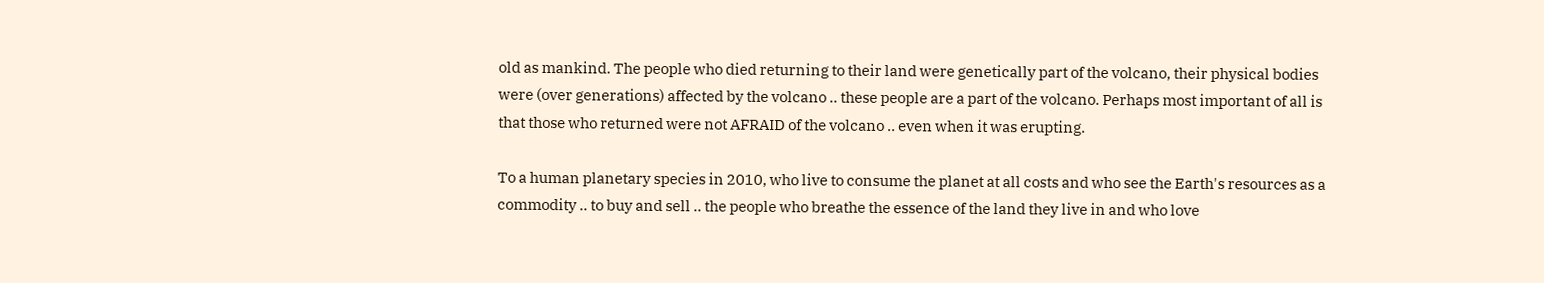old as mankind. The people who died returning to their land were genetically part of the volcano, their physical bodies were (over generations) affected by the volcano .. these people are a part of the volcano. Perhaps most important of all is that those who returned were not AFRAID of the volcano .. even when it was erupting.

To a human planetary species in 2010, who live to consume the planet at all costs and who see the Earth's resources as a commodity .. to buy and sell .. the people who breathe the essence of the land they live in and who love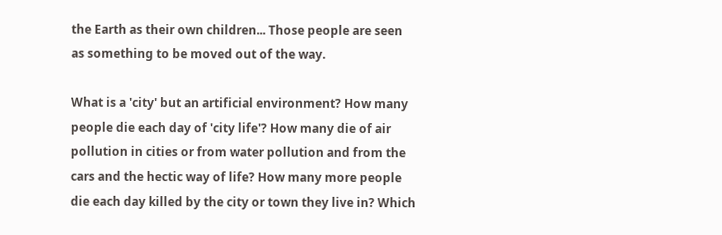the Earth as their own children... Those people are seen as something to be moved out of the way.

What is a 'city' but an artificial environment? How many people die each day of 'city life'? How many die of air pollution in cities or from water pollution and from the cars and the hectic way of life? How many more people die each day killed by the city or town they live in? Which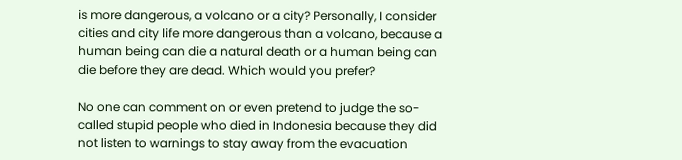is more dangerous, a volcano or a city? Personally, I consider cities and city life more dangerous than a volcano, because a human being can die a natural death or a human being can die before they are dead. Which would you prefer?

No one can comment on or even pretend to judge the so-called stupid people who died in Indonesia because they did not listen to warnings to stay away from the evacuation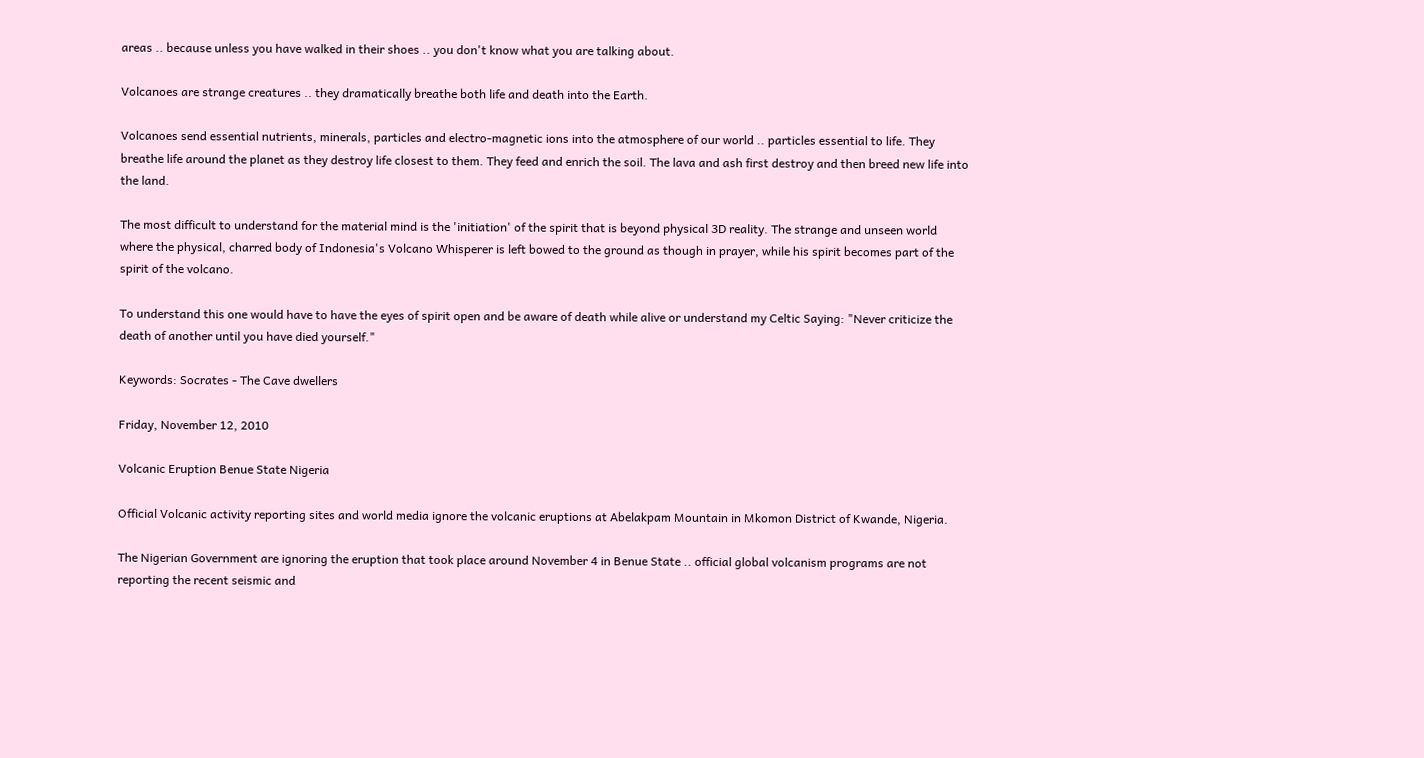areas .. because unless you have walked in their shoes .. you don't know what you are talking about.

Volcanoes are strange creatures .. they dramatically breathe both life and death into the Earth.

Volcanoes send essential nutrients, minerals, particles and electro-magnetic ions into the atmosphere of our world .. particles essential to life. They breathe life around the planet as they destroy life closest to them. They feed and enrich the soil. The lava and ash first destroy and then breed new life into the land.

The most difficult to understand for the material mind is the 'initiation' of the spirit that is beyond physical 3D reality. The strange and unseen world where the physical, charred body of Indonesia's Volcano Whisperer is left bowed to the ground as though in prayer, while his spirit becomes part of the spirit of the volcano.

To understand this one would have to have the eyes of spirit open and be aware of death while alive or understand my Celtic Saying: "Never criticize the death of another until you have died yourself."

Keywords: Socrates - The Cave dwellers

Friday, November 12, 2010

Volcanic Eruption Benue State Nigeria

Official Volcanic activity reporting sites and world media ignore the volcanic eruptions at Abelakpam Mountain in Mkomon District of Kwande, Nigeria.

The Nigerian Government are ignoring the eruption that took place around November 4 in Benue State .. official global volcanism programs are not reporting the recent seismic and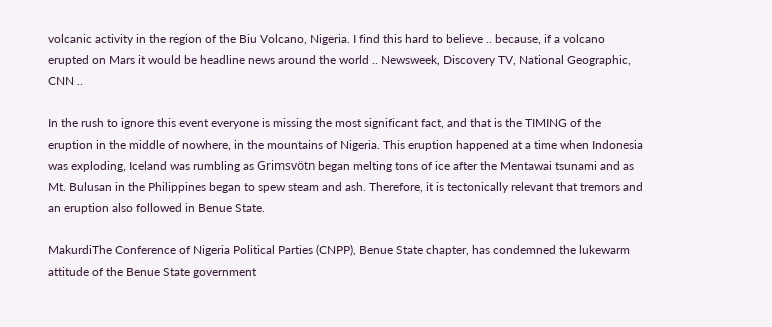volcanic activity in the region of the Biu Volcano, Nigeria. I find this hard to believe .. because, if a volcano erupted on Mars it would be headline news around the world .. Newsweek, Discovery TV, National Geographic, CNN ..

In the rush to ignore this event everyone is missing the most significant fact, and that is the TIMING of the eruption in the middle of nowhere, in the mountains of Nigeria. This eruption happened at a time when Indonesia was exploding, Iceland was rumbling as Grimsvötn began melting tons of ice after the Mentawai tsunami and as Mt. Bulusan in the Philippines began to spew steam and ash. Therefore, it is tectonically relevant that tremors and an eruption also followed in Benue State.

MakurdiThe Conference of Nigeria Political Parties (CNPP), Benue State chapter, has condemned the lukewarm attitude of the Benue State government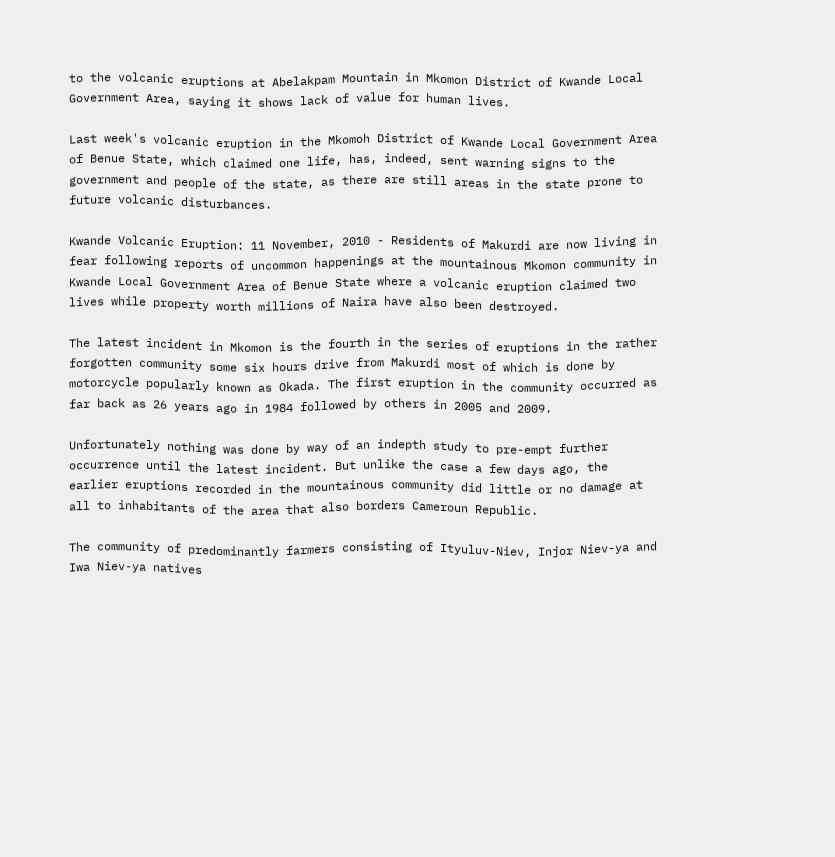to the volcanic eruptions at Abelakpam Mountain in Mkomon District of Kwande Local Government Area, saying it shows lack of value for human lives.

Last week's volcanic eruption in the Mkomoh District of Kwande Local Government Area of Benue State, which claimed one life, has, indeed, sent warning signs to the government and people of the state, as there are still areas in the state prone to future volcanic disturbances.

Kwande Volcanic Eruption: 11 November, 2010 - Residents of Makurdi are now living in fear following reports of uncommon happenings at the mountainous Mkomon community in Kwande Local Government Area of Benue State where a volcanic eruption claimed two lives while property worth millions of Naira have also been destroyed.

The latest incident in Mkomon is the fourth in the series of eruptions in the rather forgotten community some six hours drive from Makurdi most of which is done by motorcycle popularly known as Okada. The first eruption in the community occurred as far back as 26 years ago in 1984 followed by others in 2005 and 2009.

Unfortunately nothing was done by way of an indepth study to pre-empt further occurrence until the latest incident. But unlike the case a few days ago, the earlier eruptions recorded in the mountainous community did little or no damage at all to inhabitants of the area that also borders Cameroun Republic.

The community of predominantly farmers consisting of Ityuluv-Niev, Injor Niev-ya and Iwa Niev-ya natives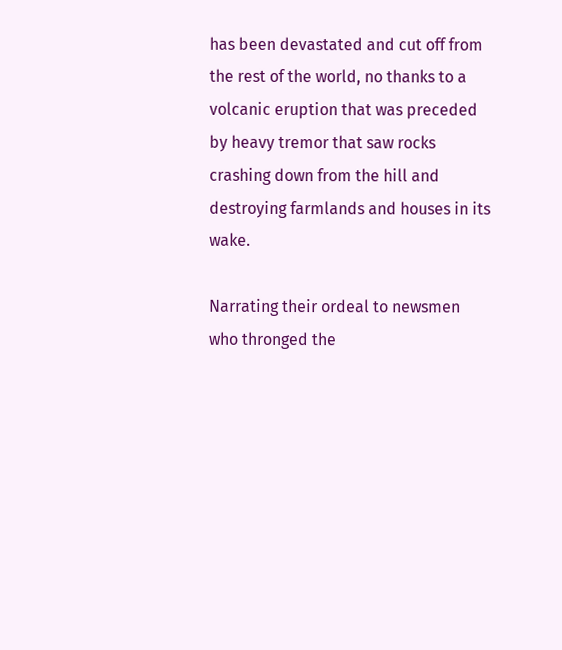has been devastated and cut off from the rest of the world, no thanks to a volcanic eruption that was preceded by heavy tremor that saw rocks crashing down from the hill and destroying farmlands and houses in its wake.

Narrating their ordeal to newsmen who thronged the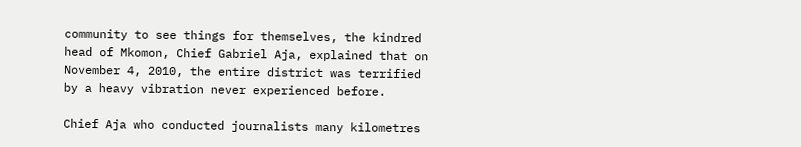community to see things for themselves, the kindred head of Mkomon, Chief Gabriel Aja, explained that on November 4, 2010, the entire district was terrified by a heavy vibration never experienced before.

Chief Aja who conducted journalists many kilometres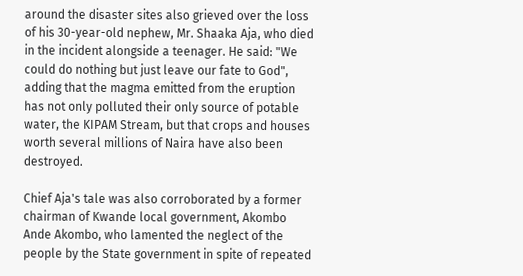around the disaster sites also grieved over the loss of his 30-year-old nephew, Mr. Shaaka Aja, who died in the incident alongside a teenager. He said: "We could do nothing but just leave our fate to God", adding that the magma emitted from the eruption has not only polluted their only source of potable water, the KIPAM Stream, but that crops and houses worth several millions of Naira have also been destroyed.

Chief Aja's tale was also corroborated by a former chairman of Kwande local government, Akombo Ande Akombo, who lamented the neglect of the people by the State government in spite of repeated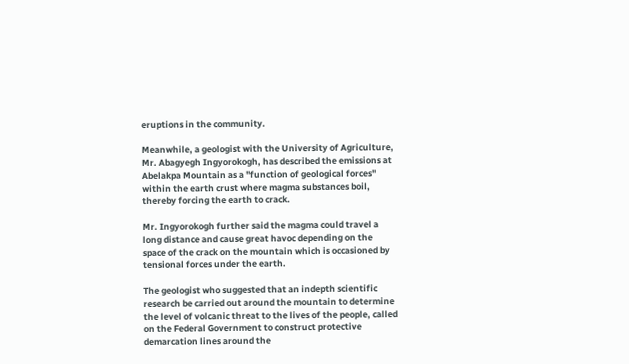eruptions in the community.

Meanwhile, a geologist with the University of Agriculture, Mr. Abagyegh Ingyorokogh, has described the emissions at Abelakpa Mountain as a "function of geological forces" within the earth crust where magma substances boil, thereby forcing the earth to crack.

Mr. Ingyorokogh further said the magma could travel a long distance and cause great havoc depending on the space of the crack on the mountain which is occasioned by tensional forces under the earth.

The geologist who suggested that an indepth scientific research be carried out around the mountain to determine the level of volcanic threat to the lives of the people, called on the Federal Government to construct protective demarcation lines around the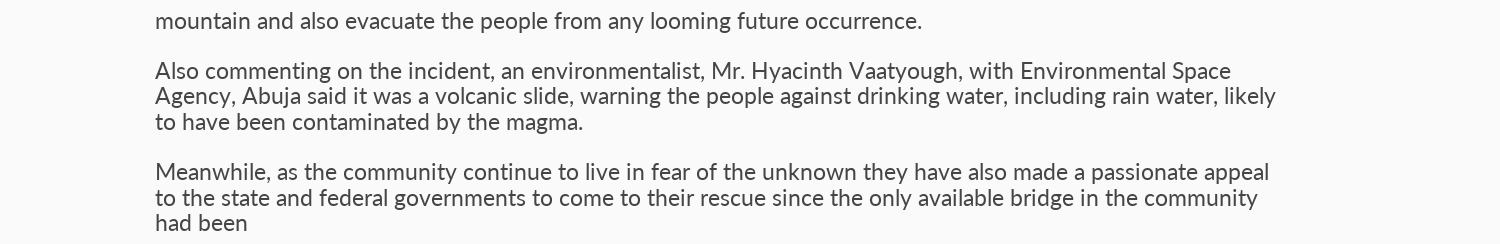mountain and also evacuate the people from any looming future occurrence.

Also commenting on the incident, an environmentalist, Mr. Hyacinth Vaatyough, with Environmental Space Agency, Abuja said it was a volcanic slide, warning the people against drinking water, including rain water, likely to have been contaminated by the magma.

Meanwhile, as the community continue to live in fear of the unknown they have also made a passionate appeal to the state and federal governments to come to their rescue since the only available bridge in the community had been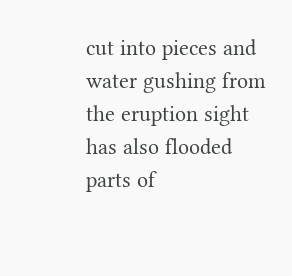cut into pieces and water gushing from the eruption sight has also flooded parts of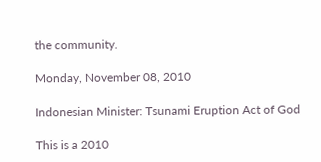the community.

Monday, November 08, 2010

Indonesian Minister: Tsunami Eruption Act of God

This is a 2010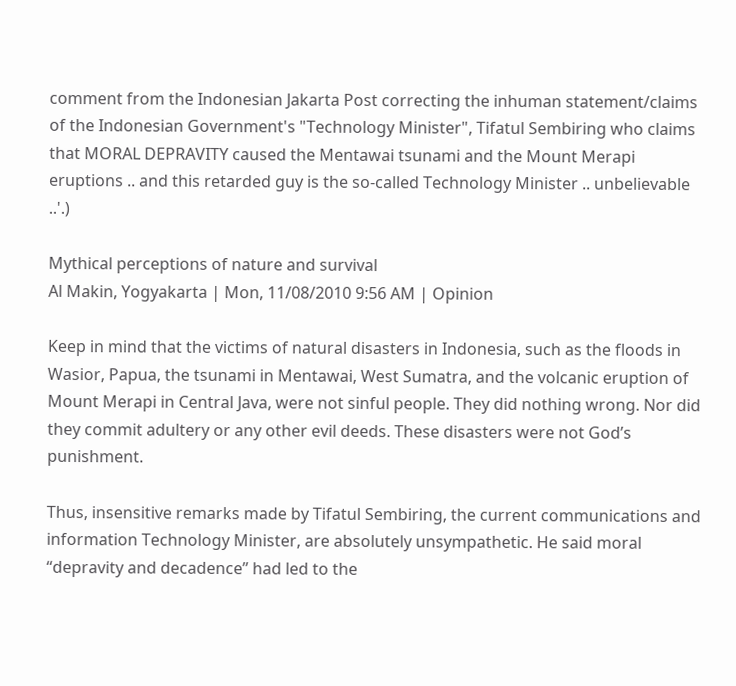comment from the Indonesian Jakarta Post correcting the inhuman statement/claims of the Indonesian Government's "Technology Minister", Tifatul Sembiring who claims that MORAL DEPRAVITY caused the Mentawai tsunami and the Mount Merapi eruptions .. and this retarded guy is the so-called Technology Minister .. unbelievable ..'.)

Mythical perceptions of nature and survival
Al Makin, Yogyakarta | Mon, 11/08/2010 9:56 AM | Opinion

Keep in mind that the victims of natural disasters in Indonesia, such as the floods in Wasior, Papua, the tsunami in Mentawai, West Sumatra, and the volcanic eruption of Mount Merapi in Central Java, were not sinful people. They did nothing wrong. Nor did they commit adultery or any other evil deeds. These disasters were not God’s punishment.

Thus, insensitive remarks made by Tifatul Sembiring, the current communications and information Technology Minister, are absolutely unsympathetic. He said moral “depravity and decadence” had led to the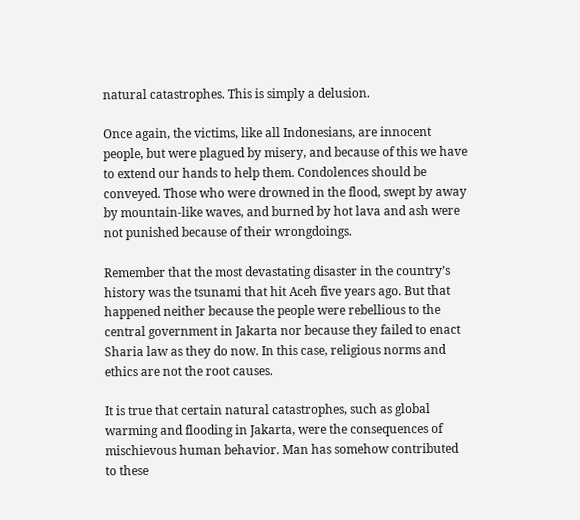natural catastrophes. This is simply a delusion.

Once again, the victims, like all Indonesians, are innocent people, but were plagued by misery, and because of this we have to extend our hands to help them. Condolences should be conveyed. Those who were drowned in the flood, swept by away by mountain-like waves, and burned by hot lava and ash were not punished because of their wrongdoings.

Remember that the most devastating disaster in the country’s history was the tsunami that hit Aceh five years ago. But that happened neither because the people were rebellious to the central government in Jakarta nor because they failed to enact Sharia law as they do now. In this case, religious norms and ethics are not the root causes.

It is true that certain natural catastrophes, such as global warming and flooding in Jakarta, were the consequences of mischievous human behavior. Man has somehow contributed to these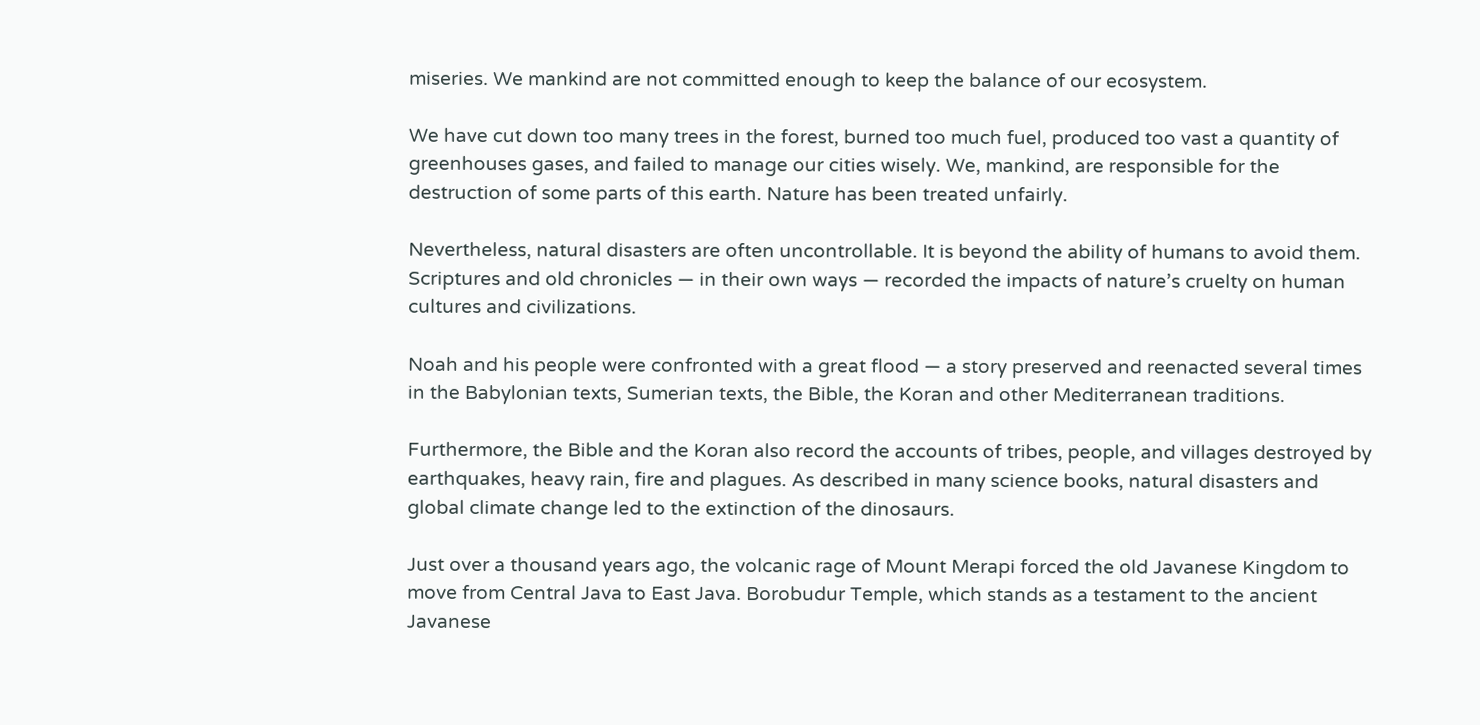miseries. We mankind are not committed enough to keep the balance of our ecosystem.

We have cut down too many trees in the forest, burned too much fuel, produced too vast a quantity of greenhouses gases, and failed to manage our cities wisely. We, mankind, are responsible for the destruction of some parts of this earth. Nature has been treated unfairly.

Nevertheless, natural disasters are often uncontrollable. It is beyond the ability of humans to avoid them. Scriptures and old chronicles — in their own ways — recorded the impacts of nature’s cruelty on human cultures and civilizations.

Noah and his people were confronted with a great flood — a story preserved and reenacted several times in the Babylonian texts, Sumerian texts, the Bible, the Koran and other Mediterranean traditions.

Furthermore, the Bible and the Koran also record the accounts of tribes, people, and villages destroyed by earthquakes, heavy rain, fire and plagues. As described in many science books, natural disasters and global climate change led to the extinction of the dinosaurs.

Just over a thousand years ago, the volcanic rage of Mount Merapi forced the old Javanese Kingdom to move from Central Java to East Java. Borobudur Temple, which stands as a testament to the ancient Javanese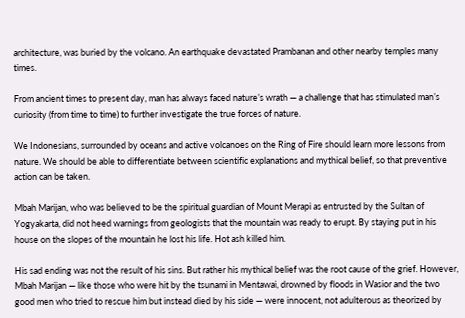architecture, was buried by the volcano. An earthquake devastated Prambanan and other nearby temples many times.

From ancient times to present day, man has always faced nature’s wrath — a challenge that has stimulated man’s curiosity (from time to time) to further investigate the true forces of nature.

We Indonesians, surrounded by oceans and active volcanoes on the Ring of Fire should learn more lessons from nature. We should be able to differentiate between scientific explanations and mythical belief, so that preventive action can be taken.

Mbah Marijan, who was believed to be the spiritual guardian of Mount Merapi as entrusted by the Sultan of Yogyakarta, did not heed warnings from geologists that the mountain was ready to erupt. By staying put in his house on the slopes of the mountain he lost his life. Hot ash killed him.

His sad ending was not the result of his sins. But rather his mythical belief was the root cause of the grief. However, Mbah Marijan — like those who were hit by the tsunami in Mentawai, drowned by floods in Wasior and the two good men who tried to rescue him but instead died by his side — were innocent, not adulterous as theorized by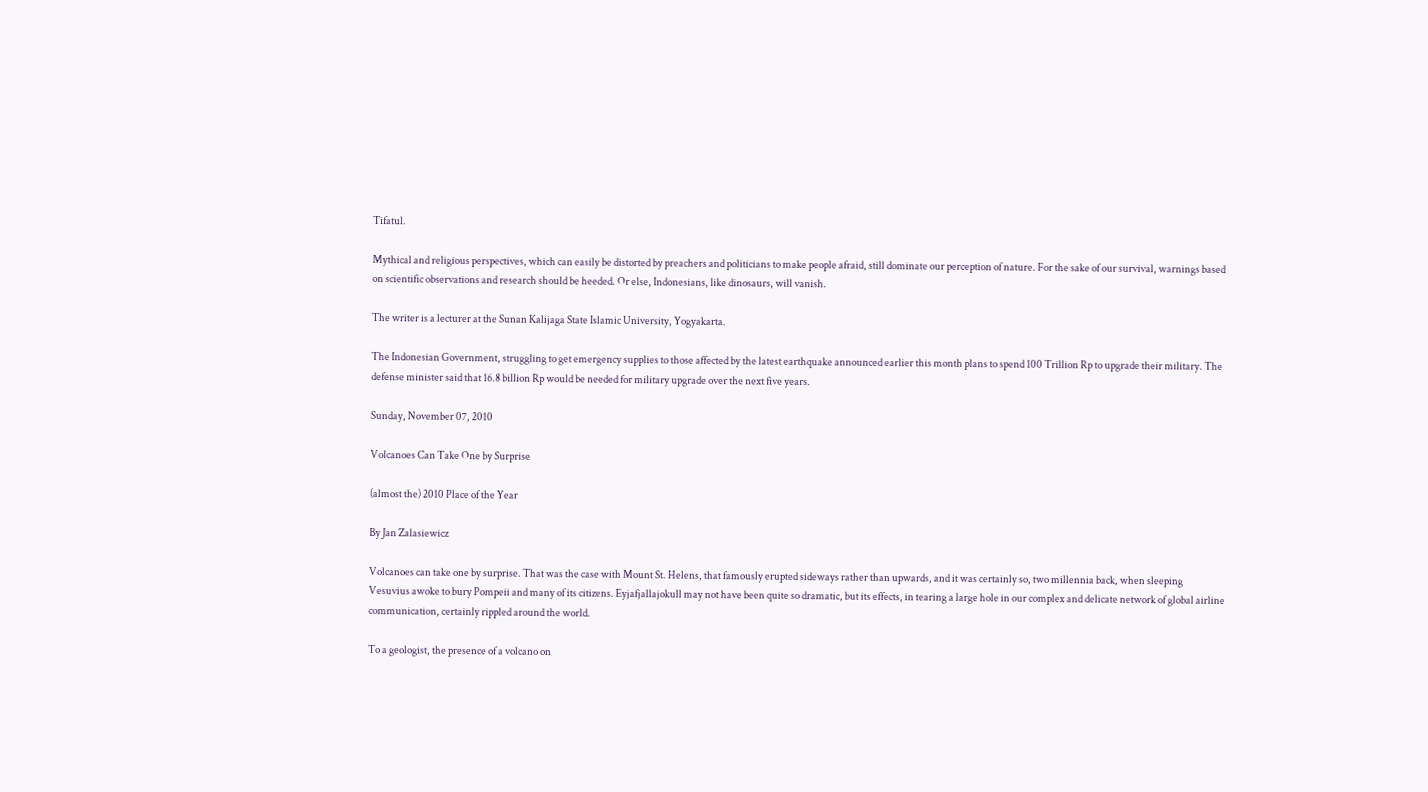Tifatul.

Mythical and religious perspectives, which can easily be distorted by preachers and politicians to make people afraid, still dominate our perception of nature. For the sake of our survival, warnings based on scientific observations and research should be heeded. Or else, Indonesians, like dinosaurs, will vanish.

The writer is a lecturer at the Sunan Kalijaga State Islamic University, Yogyakarta.

The Indonesian Government, struggling to get emergency supplies to those affected by the latest earthquake announced earlier this month plans to spend 100 Trillion Rp to upgrade their military. The defense minister said that 16.8 billion Rp would be needed for military upgrade over the next five years.

Sunday, November 07, 2010

Volcanoes Can Take One by Surprise

(almost the) 2010 Place of the Year

By Jan Zalasiewicz

Volcanoes can take one by surprise. That was the case with Mount St. Helens, that famously erupted sideways rather than upwards, and it was certainly so, two millennia back, when sleeping Vesuvius awoke to bury Pompeii and many of its citizens. Eyjafjallajokull may not have been quite so dramatic, but its effects, in tearing a large hole in our complex and delicate network of global airline communication, certainly rippled around the world.

To a geologist, the presence of a volcano on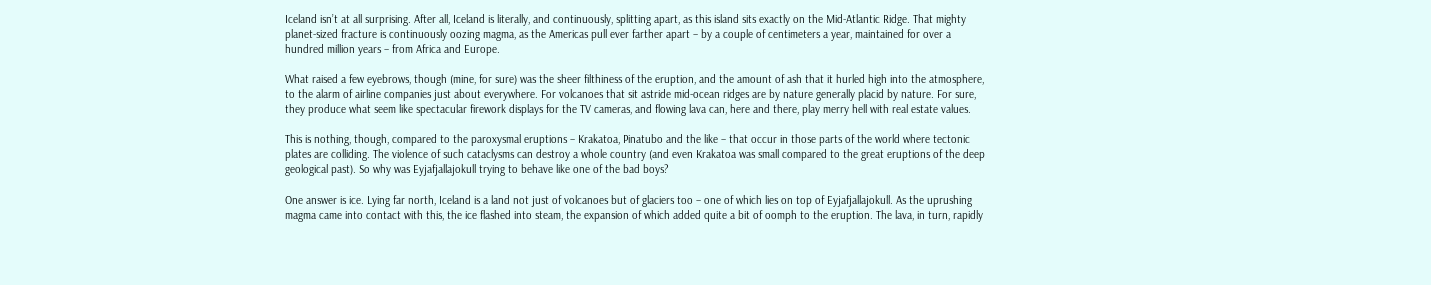Iceland isn’t at all surprising. After all, Iceland is literally, and continuously, splitting apart, as this island sits exactly on the Mid-Atlantic Ridge. That mighty planet-sized fracture is continuously oozing magma, as the Americas pull ever farther apart – by a couple of centimeters a year, maintained for over a hundred million years – from Africa and Europe.

What raised a few eyebrows, though (mine, for sure) was the sheer filthiness of the eruption, and the amount of ash that it hurled high into the atmosphere, to the alarm of airline companies just about everywhere. For volcanoes that sit astride mid-ocean ridges are by nature generally placid by nature. For sure, they produce what seem like spectacular firework displays for the TV cameras, and flowing lava can, here and there, play merry hell with real estate values.

This is nothing, though, compared to the paroxysmal eruptions – Krakatoa, Pinatubo and the like – that occur in those parts of the world where tectonic plates are colliding. The violence of such cataclysms can destroy a whole country (and even Krakatoa was small compared to the great eruptions of the deep geological past). So why was Eyjafjallajokull trying to behave like one of the bad boys?

One answer is ice. Lying far north, Iceland is a land not just of volcanoes but of glaciers too – one of which lies on top of Eyjafjallajokull. As the uprushing magma came into contact with this, the ice flashed into steam, the expansion of which added quite a bit of oomph to the eruption. The lava, in turn, rapidly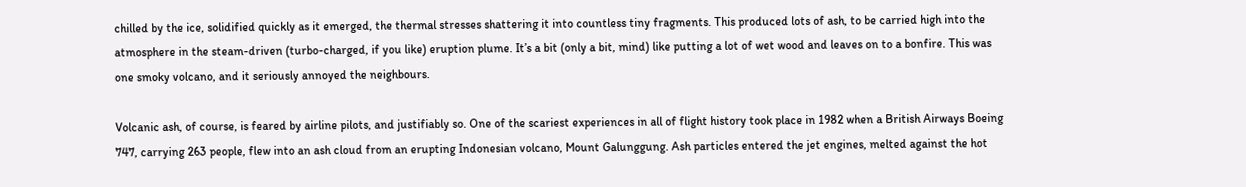chilled by the ice, solidified quickly as it emerged, the thermal stresses shattering it into countless tiny fragments. This produced lots of ash, to be carried high into the atmosphere in the steam-driven (turbo-charged, if you like) eruption plume. It’s a bit (only a bit, mind) like putting a lot of wet wood and leaves on to a bonfire. This was one smoky volcano, and it seriously annoyed the neighbours.

Volcanic ash, of course, is feared by airline pilots, and justifiably so. One of the scariest experiences in all of flight history took place in 1982 when a British Airways Boeing 747, carrying 263 people, flew into an ash cloud from an erupting Indonesian volcano, Mount Galunggung. Ash particles entered the jet engines, melted against the hot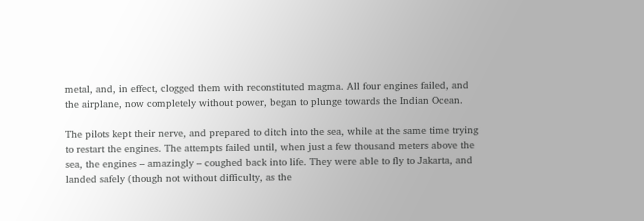metal, and, in effect, clogged them with reconstituted magma. All four engines failed, and the airplane, now completely without power, began to plunge towards the Indian Ocean.

The pilots kept their nerve, and prepared to ditch into the sea, while at the same time trying to restart the engines. The attempts failed until, when just a few thousand meters above the sea, the engines – amazingly – coughed back into life. They were able to fly to Jakarta, and landed safely (though not without difficulty, as the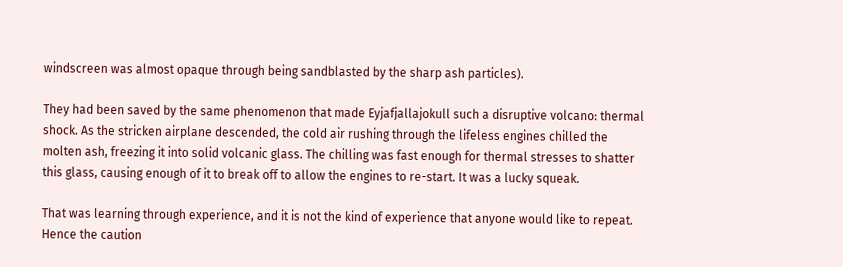windscreen was almost opaque through being sandblasted by the sharp ash particles).

They had been saved by the same phenomenon that made Eyjafjallajokull such a disruptive volcano: thermal shock. As the stricken airplane descended, the cold air rushing through the lifeless engines chilled the molten ash, freezing it into solid volcanic glass. The chilling was fast enough for thermal stresses to shatter this glass, causing enough of it to break off to allow the engines to re-start. It was a lucky squeak.

That was learning through experience, and it is not the kind of experience that anyone would like to repeat. Hence the caution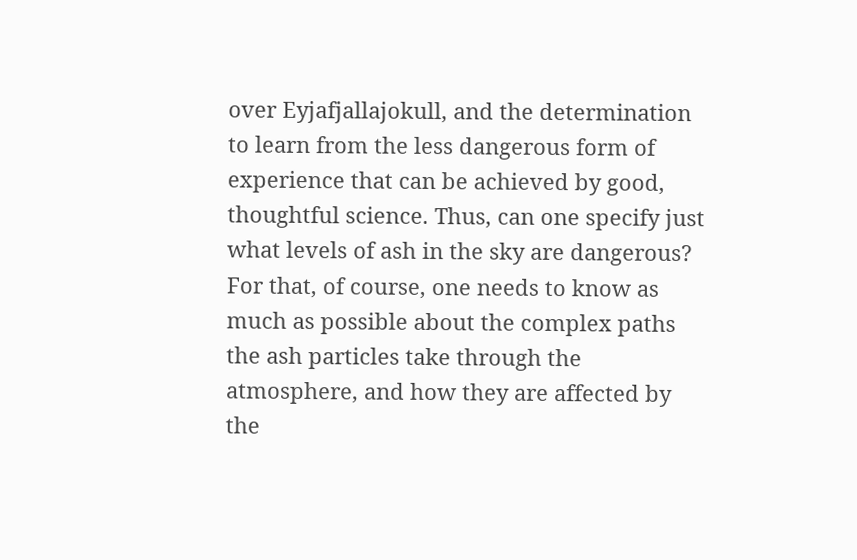over Eyjafjallajokull, and the determination to learn from the less dangerous form of experience that can be achieved by good, thoughtful science. Thus, can one specify just what levels of ash in the sky are dangerous? For that, of course, one needs to know as much as possible about the complex paths the ash particles take through the atmosphere, and how they are affected by the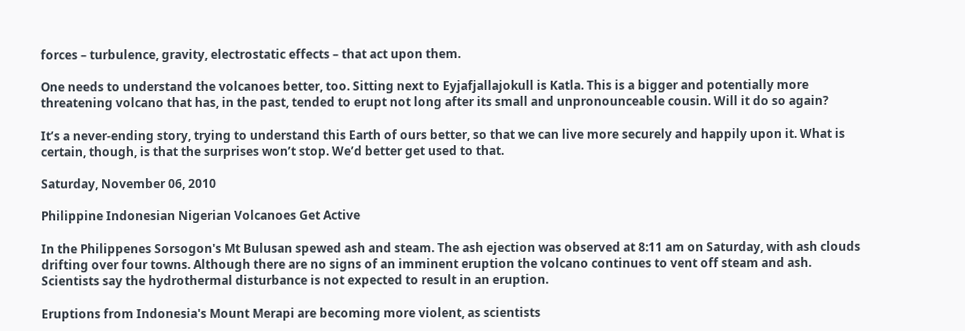forces – turbulence, gravity, electrostatic effects – that act upon them.

One needs to understand the volcanoes better, too. Sitting next to Eyjafjallajokull is Katla. This is a bigger and potentially more threatening volcano that has, in the past, tended to erupt not long after its small and unpronounceable cousin. Will it do so again?

It’s a never-ending story, trying to understand this Earth of ours better, so that we can live more securely and happily upon it. What is certain, though, is that the surprises won’t stop. We’d better get used to that.

Saturday, November 06, 2010

Philippine Indonesian Nigerian Volcanoes Get Active

In the Philippenes Sorsogon's Mt Bulusan spewed ash and steam. The ash ejection was observed at 8:11 am on Saturday, with ash clouds drifting over four towns. Although there are no signs of an imminent eruption the volcano continues to vent off steam and ash. Scientists say the hydrothermal disturbance is not expected to result in an eruption.

Eruptions from Indonesia's Mount Merapi are becoming more violent, as scientists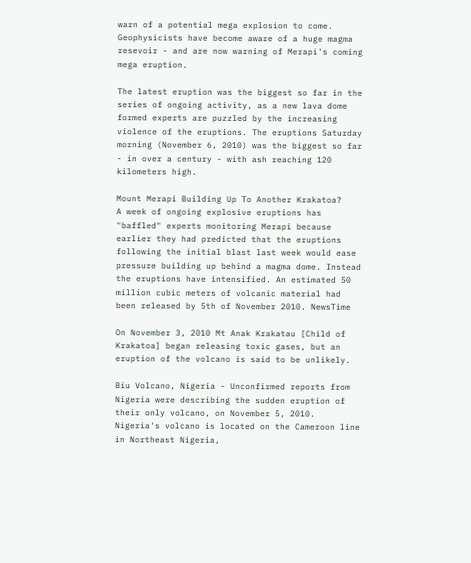warn of a potential mega explosion to come. Geophysicists have become aware of a huge magma resevoir - and are now warning of Merapi's coming mega eruption.

The latest eruption was the biggest so far in the series of ongoing activity, as a new lava dome formed experts are puzzled by the increasing violence of the eruptions. The eruptions Saturday morning (November 6, 2010) was the biggest so far - in over a century - with ash reaching 120 kilometers high.

Mount Merapi Building Up To Another Krakatoa?
A week of ongoing explosive eruptions has "baffled" experts monitoring Merapi because earlier they had predicted that the eruptions following the initial blast last week would ease pressure building up behind a magma dome. Instead the eruptions have intensified. An estimated 50 million cubic meters of volcanic material had been released by 5th of November 2010. NewsTime

On November 3, 2010 Mt Anak Krakatau [Child of Krakatoa] began releasing toxic gases, but an eruption of the volcano is said to be unlikely.

Biu Volcano, Nigeria - Unconfirmed reports from Nigeria were describing the sudden eruption of their only volcano, on November 5, 2010. Nigeria's volcano is located on the Cameroon line in Northeast Nigeria,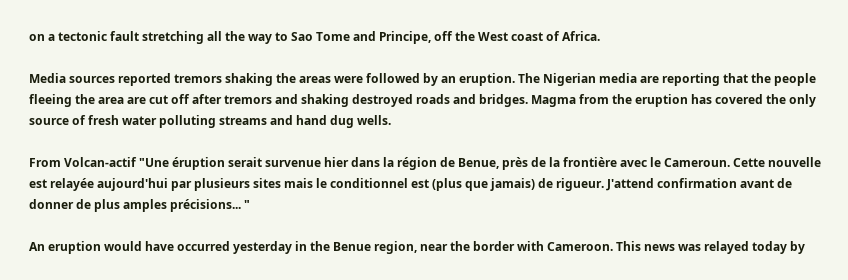on a tectonic fault stretching all the way to Sao Tome and Principe, off the West coast of Africa.

Media sources reported tremors shaking the areas were followed by an eruption. The Nigerian media are reporting that the people fleeing the area are cut off after tremors and shaking destroyed roads and bridges. Magma from the eruption has covered the only source of fresh water polluting streams and hand dug wells.

From Volcan-actif "Une éruption serait survenue hier dans la région de Benue, près de la frontière avec le Cameroun. Cette nouvelle est relayée aujourd'hui par plusieurs sites mais le conditionnel est (plus que jamais) de rigueur. J'attend confirmation avant de donner de plus amples précisions... "

An eruption would have occurred yesterday in the Benue region, near the border with Cameroon. This news was relayed today by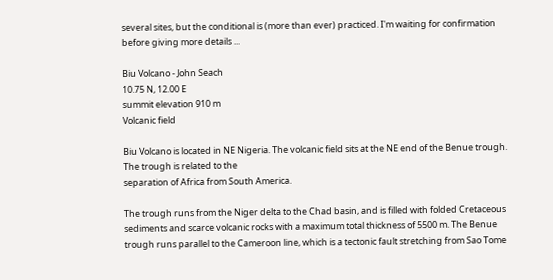several sites, but the conditional is (more than ever) practiced. I'm waiting for confirmation before giving more details ...

Biu Volcano - John Seach
10.75 N, 12.00 E
summit elevation 910 m
Volcanic field

Biu Volcano is located in NE Nigeria. The volcanic field sits at the NE end of the Benue trough. The trough is related to the
separation of Africa from South America.

The trough runs from the Niger delta to the Chad basin, and is filled with folded Cretaceous sediments and scarce volcanic rocks with a maximum total thickness of 5500 m. The Benue trough runs parallel to the Cameroon line, which is a tectonic fault stretching from Sao Tome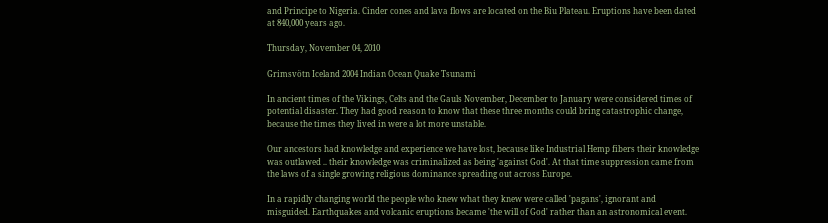and Principe to Nigeria. Cinder cones and lava flows are located on the Biu Plateau. Eruptions have been dated at 840,000 years ago.

Thursday, November 04, 2010

Grimsvötn Iceland 2004 Indian Ocean Quake Tsunami

In ancient times of the Vikings, Celts and the Gauls November, December to January were considered times of potential disaster. They had good reason to know that these three months could bring catastrophic change, because the times they lived in were a lot more unstable.

Our ancestors had knowledge and experience we have lost, because like Industrial Hemp fibers their knowledge was outlawed .. their knowledge was criminalized as being 'against God'. At that time suppression came from the laws of a single growing religious dominance spreading out across Europe.

In a rapidly changing world the people who knew what they knew were called 'pagans', ignorant and misguided. Earthquakes and volcanic eruptions became 'the will of God' rather than an astronomical event.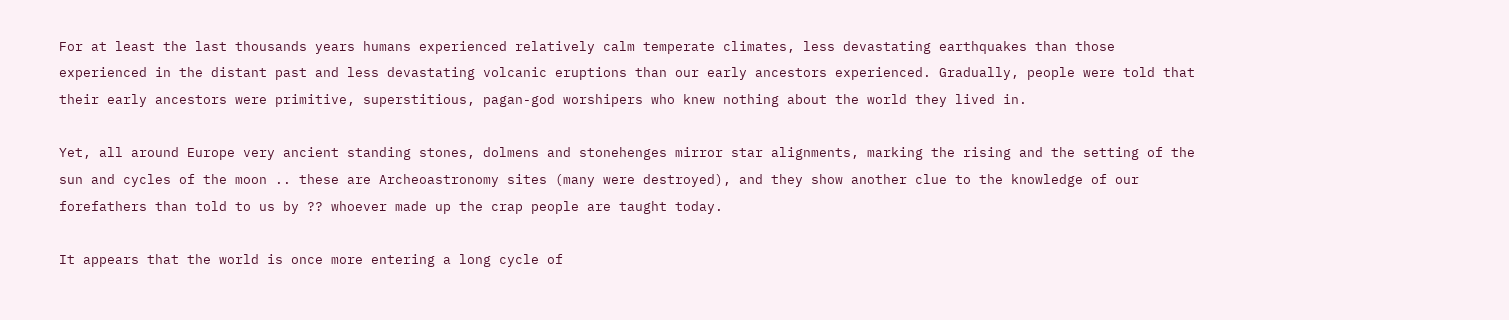For at least the last thousands years humans experienced relatively calm temperate climates, less devastating earthquakes than those experienced in the distant past and less devastating volcanic eruptions than our early ancestors experienced. Gradually, people were told that their early ancestors were primitive, superstitious, pagan-god worshipers who knew nothing about the world they lived in.

Yet, all around Europe very ancient standing stones, dolmens and stonehenges mirror star alignments, marking the rising and the setting of the sun and cycles of the moon .. these are Archeoastronomy sites (many were destroyed), and they show another clue to the knowledge of our forefathers than told to us by ?? whoever made up the crap people are taught today.

It appears that the world is once more entering a long cycle of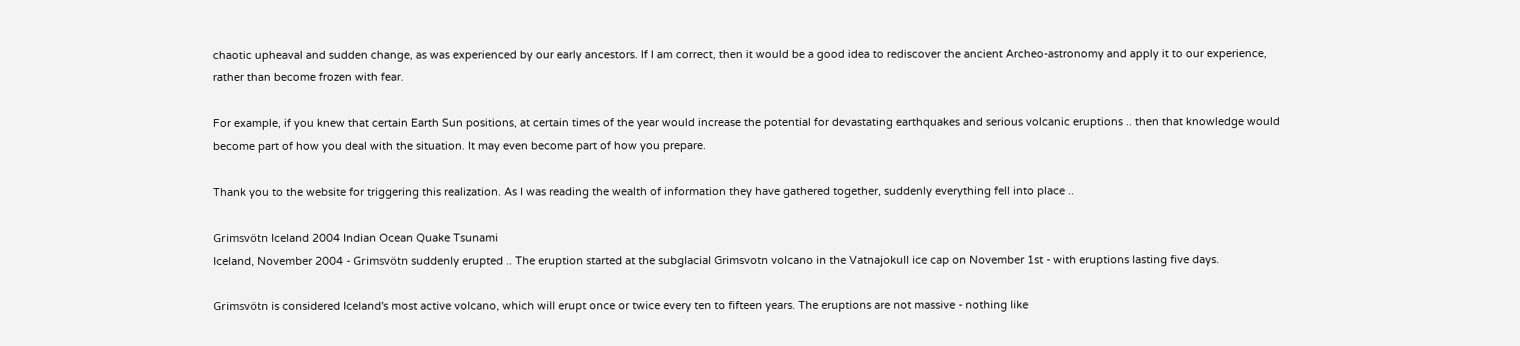chaotic upheaval and sudden change, as was experienced by our early ancestors. If I am correct, then it would be a good idea to rediscover the ancient Archeo-astronomy and apply it to our experience, rather than become frozen with fear.

For example, if you knew that certain Earth Sun positions, at certain times of the year would increase the potential for devastating earthquakes and serious volcanic eruptions .. then that knowledge would become part of how you deal with the situation. It may even become part of how you prepare.

Thank you to the website for triggering this realization. As I was reading the wealth of information they have gathered together, suddenly everything fell into place ..

Grimsvötn Iceland 2004 Indian Ocean Quake Tsunami
Iceland, November 2004 - Grimsvötn suddenly erupted .. The eruption started at the subglacial Grimsvotn volcano in the Vatnajokull ice cap on November 1st - with eruptions lasting five days.

Grimsvötn is considered Iceland's most active volcano, which will erupt once or twice every ten to fifteen years. The eruptions are not massive - nothing like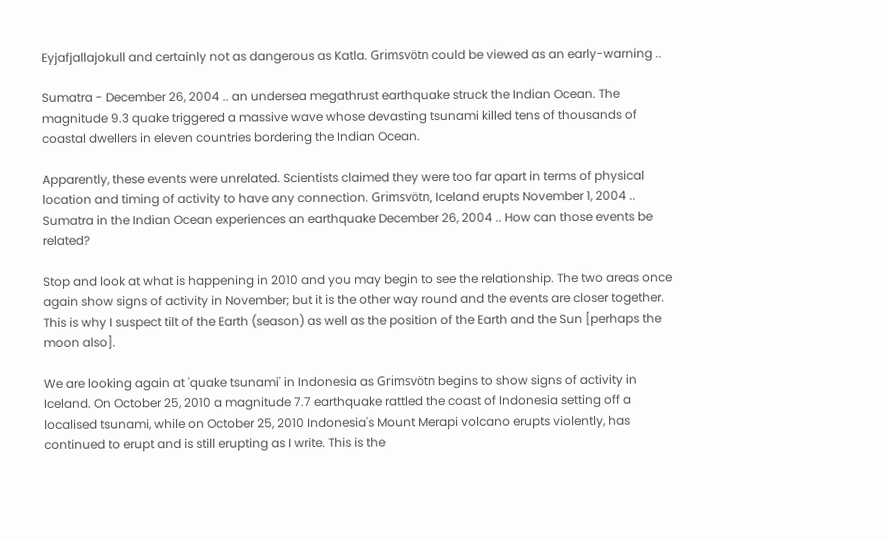Eyjafjallajokull and certainly not as dangerous as Katla. Grimsvötn could be viewed as an early-warning ..

Sumatra - December 26, 2004 .. an undersea megathrust earthquake struck the Indian Ocean. The magnitude 9.3 quake triggered a massive wave whose devasting tsunami killed tens of thousands of coastal dwellers in eleven countries bordering the Indian Ocean.

Apparently, these events were unrelated. Scientists claimed they were too far apart in terms of physical location and timing of activity to have any connection. Grimsvötn, Iceland erupts November 1, 2004 .. Sumatra in the Indian Ocean experiences an earthquake December 26, 2004 .. How can those events be related?

Stop and look at what is happening in 2010 and you may begin to see the relationship. The two areas once again show signs of activity in November; but it is the other way round and the events are closer together. This is why I suspect tilt of the Earth (season) as well as the position of the Earth and the Sun [perhaps the moon also].

We are looking again at 'quake tsunami' in Indonesia as Grimsvötn begins to show signs of activity in Iceland. On October 25, 2010 a magnitude 7.7 earthquake rattled the coast of Indonesia setting off a localised tsunami, while on October 25, 2010 Indonesia's Mount Merapi volcano erupts violently, has continued to erupt and is still erupting as I write. This is the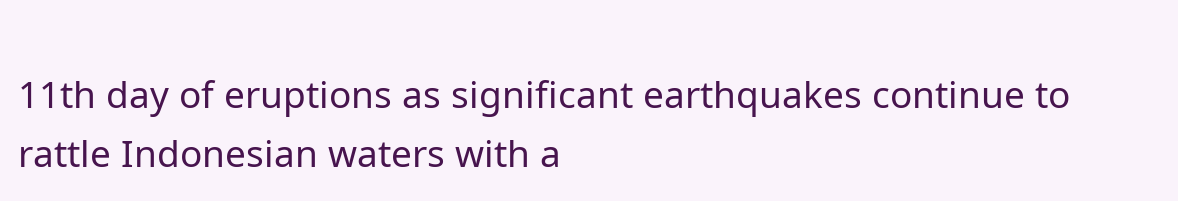11th day of eruptions as significant earthquakes continue to rattle Indonesian waters with a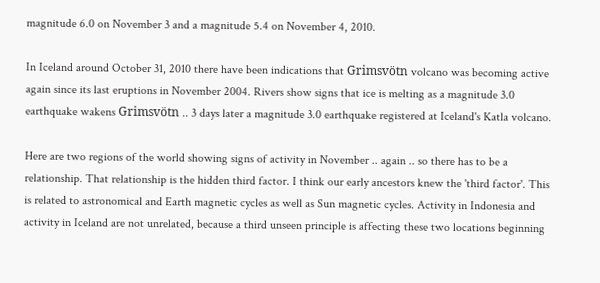magnitude 6.0 on November 3 and a magnitude 5.4 on November 4, 2010.

In Iceland around October 31, 2010 there have been indications that Grimsvötn volcano was becoming active again since its last eruptions in November 2004. Rivers show signs that ice is melting as a magnitude 3.0 earthquake wakens Grimsvötn .. 3 days later a magnitude 3.0 earthquake registered at Iceland's Katla volcano.

Here are two regions of the world showing signs of activity in November .. again .. so there has to be a relationship. That relationship is the hidden third factor. I think our early ancestors knew the 'third factor'. This is related to astronomical and Earth magnetic cycles as well as Sun magnetic cycles. Activity in Indonesia and activity in Iceland are not unrelated, because a third unseen principle is affecting these two locations beginning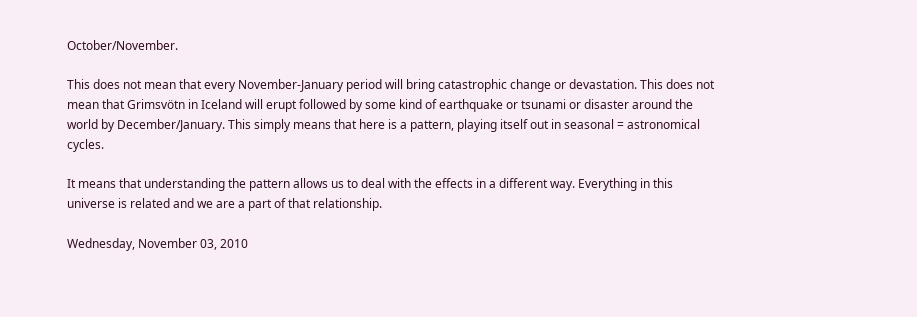October/November.

This does not mean that every November-January period will bring catastrophic change or devastation. This does not mean that Grimsvötn in Iceland will erupt followed by some kind of earthquake or tsunami or disaster around the world by December/January. This simply means that here is a pattern, playing itself out in seasonal = astronomical cycles.

It means that understanding the pattern allows us to deal with the effects in a different way. Everything in this universe is related and we are a part of that relationship.

Wednesday, November 03, 2010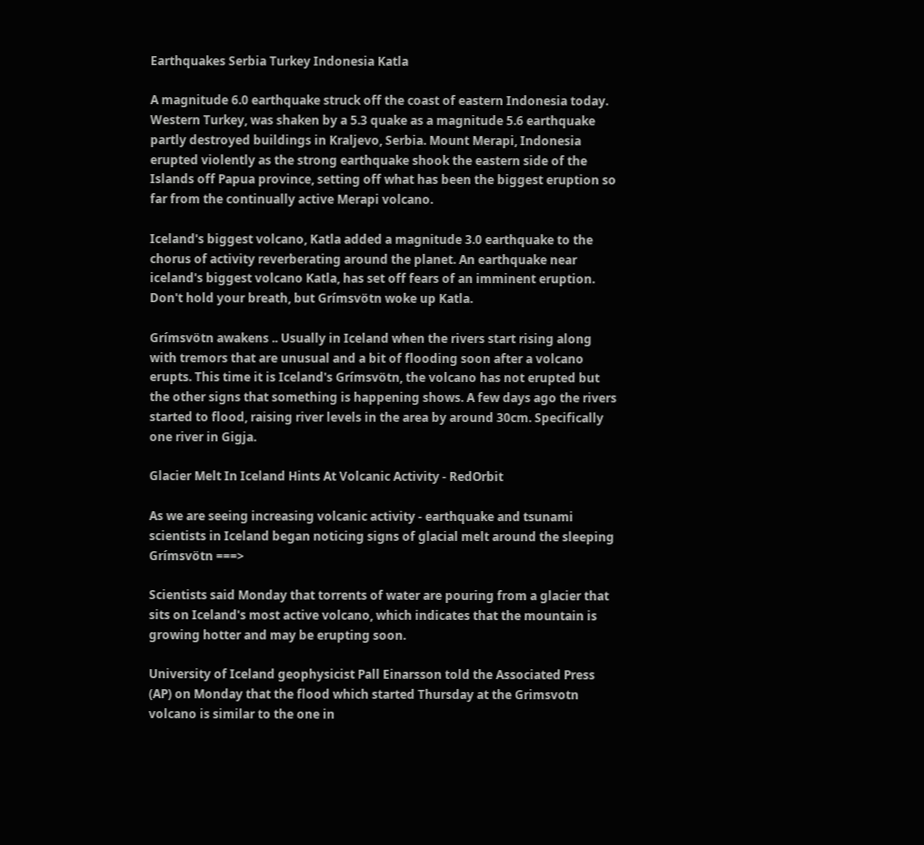Earthquakes Serbia Turkey Indonesia Katla

A magnitude 6.0 earthquake struck off the coast of eastern Indonesia today. Western Turkey, was shaken by a 5.3 quake as a magnitude 5.6 earthquake partly destroyed buildings in Kraljevo, Serbia. Mount Merapi, Indonesia erupted violently as the strong earthquake shook the eastern side of the Islands off Papua province, setting off what has been the biggest eruption so far from the continually active Merapi volcano.

Iceland's biggest volcano, Katla added a magnitude 3.0 earthquake to the chorus of activity reverberating around the planet. An earthquake near iceland's biggest volcano Katla, has set off fears of an imminent eruption. Don't hold your breath, but Grímsvötn woke up Katla.

Grímsvötn awakens .. Usually in Iceland when the rivers start rising along with tremors that are unusual and a bit of flooding soon after a volcano erupts. This time it is Iceland's Grímsvötn, the volcano has not erupted but the other signs that something is happening shows. A few days ago the rivers started to flood, raising river levels in the area by around 30cm. Specifically one river in Gigja.

Glacier Melt In Iceland Hints At Volcanic Activity - RedOrbit

As we are seeing increasing volcanic activity - earthquake and tsunami scientists in Iceland began noticing signs of glacial melt around the sleeping Grímsvötn ===>

Scientists said Monday that torrents of water are pouring from a glacier that sits on Iceland's most active volcano, which indicates that the mountain is growing hotter and may be erupting soon.

University of Iceland geophysicist Pall Einarsson told the Associated Press (AP) on Monday that the flood which started Thursday at the Grimsvotn volcano is similar to the one in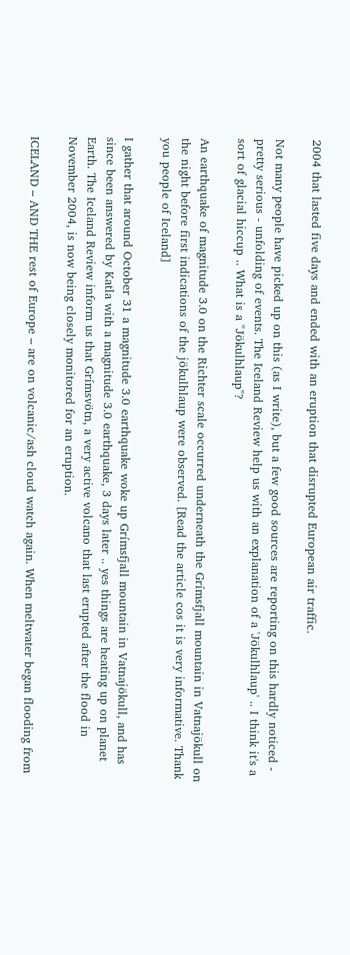2004 that lasted five days and ended with an eruption that disrupted European air traffic.

Not many people have picked up on this (as I write), but a few good sources are reporting on this hardly noticed - pretty serious - unfolding of events. The Iceland Review help us with an explanation of a 'Jökulhlaup' .. I think it's a sort of glacial hiccup .. What is a "Jökulhlaup"?

An earthquake of magnitude 3.0 on the Richter scale occurred underneath the Grímsfjall mountain in Vatnajökull on the night before first indications of the jökulhlaup were observed. [Read the article cos it is very informative. Thank you people of Iceland]

I gather that around October 31 a magnitude 3.0 earthquake woke up Grímsfjall mountain in Vatnajökull, and has since been answered by Katla with a magnitude 3.0 earthquake, 3 days later .. yes things are heating up on planet Earth. The Iceland Review inform us that Grímsvötn, a very active volcano that last erupted after the flood in November 2004, is now being closely monitored for an eruption.

ICELAND – AND THE rest of Europe – are on volcanic/ash cloud watch again. When meltwater began flooding from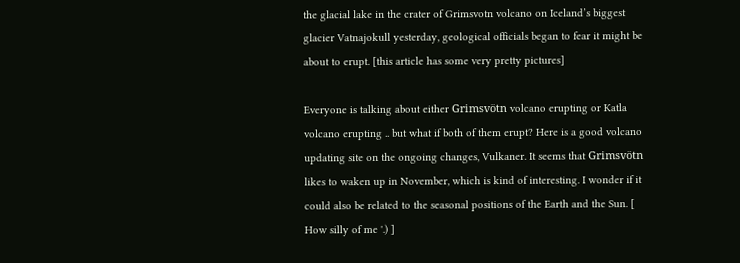the glacial lake in the crater of Grimsvotn volcano on Iceland’s biggest glacier Vatnajokull yesterday, geological officials began to fear it might be about to erupt. [this article has some very pretty pictures]

Everyone is talking about either Grimsvötn volcano erupting or Katla volcano erupting .. but what if both of them erupt? Here is a good volcano updating site on the ongoing changes, Vulkaner. It seems that Grimsvötn likes to waken up in November, which is kind of interesting. I wonder if it could also be related to the seasonal positions of the Earth and the Sun. [ How silly of me '.) ]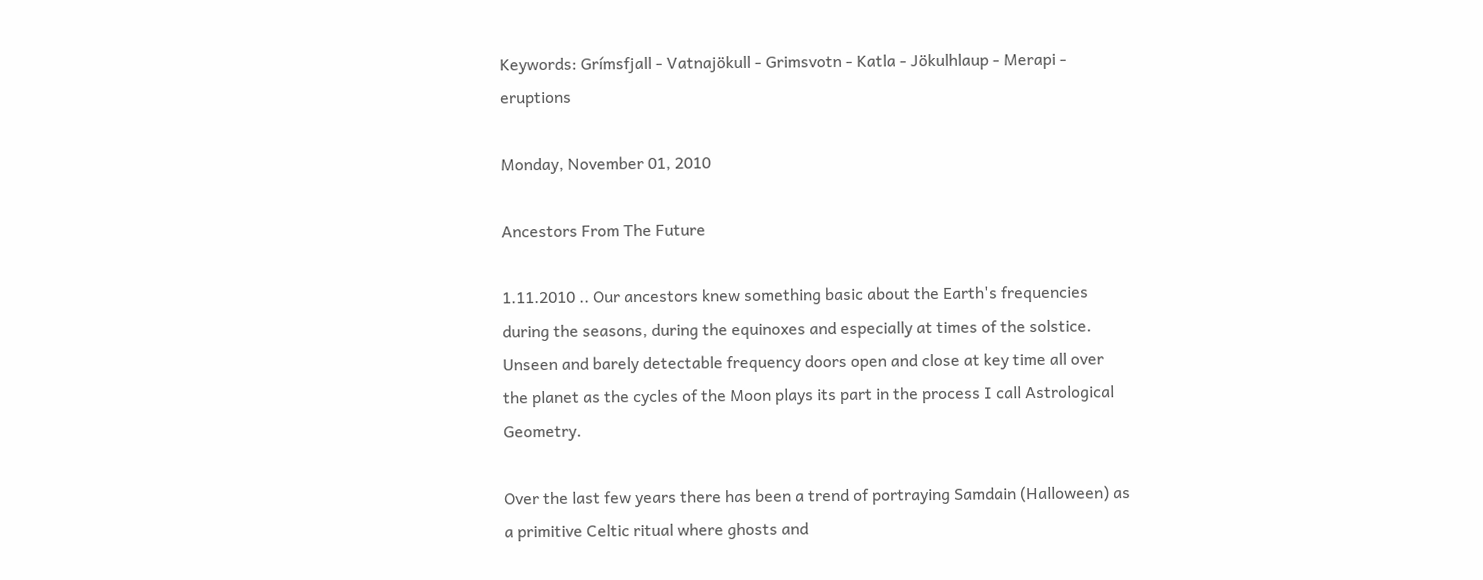Keywords: Grímsfjall - Vatnajökull - Grimsvotn - Katla - Jökulhlaup - Merapi - eruptions

Monday, November 01, 2010

Ancestors From The Future

1.11.2010 .. Our ancestors knew something basic about the Earth's frequencies during the seasons, during the equinoxes and especially at times of the solstice. Unseen and barely detectable frequency doors open and close at key time all over the planet as the cycles of the Moon plays its part in the process I call Astrological Geometry.

Over the last few years there has been a trend of portraying Samdain (Halloween) as a primitive Celtic ritual where ghosts and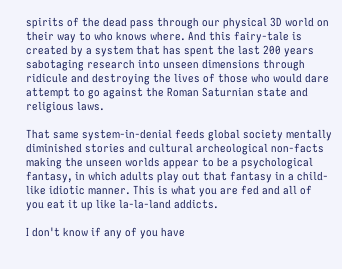spirits of the dead pass through our physical 3D world on their way to who knows where. And this fairy-tale is created by a system that has spent the last 200 years sabotaging research into unseen dimensions through ridicule and destroying the lives of those who would dare attempt to go against the Roman Saturnian state and religious laws.

That same system-in-denial feeds global society mentally diminished stories and cultural archeological non-facts making the unseen worlds appear to be a psychological fantasy, in which adults play out that fantasy in a child-like idiotic manner. This is what you are fed and all of you eat it up like la-la-land addicts.

I don't know if any of you have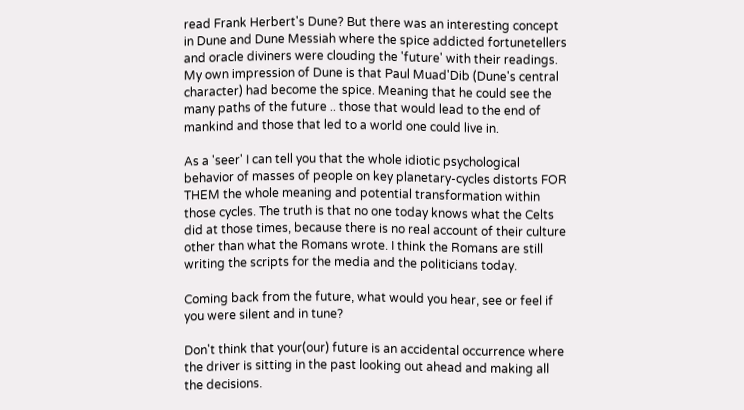read Frank Herbert's Dune? But there was an interesting concept in Dune and Dune Messiah where the spice addicted fortunetellers and oracle diviners were clouding the 'future' with their readings. My own impression of Dune is that Paul Muad'Dib (Dune's central character) had become the spice. Meaning that he could see the many paths of the future .. those that would lead to the end of mankind and those that led to a world one could live in.

As a 'seer' I can tell you that the whole idiotic psychological behavior of masses of people on key planetary-cycles distorts FOR THEM the whole meaning and potential transformation within those cycles. The truth is that no one today knows what the Celts did at those times, because there is no real account of their culture other than what the Romans wrote. I think the Romans are still writing the scripts for the media and the politicians today.

Coming back from the future, what would you hear, see or feel if you were silent and in tune?

Don't think that your(our) future is an accidental occurrence where the driver is sitting in the past looking out ahead and making all the decisions.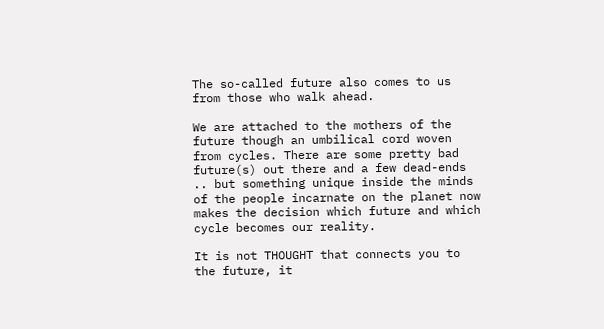The so-called future also comes to us from those who walk ahead.

We are attached to the mothers of the future though an umbilical cord woven from cycles. There are some pretty bad future(s) out there and a few dead-ends .. but something unique inside the minds of the people incarnate on the planet now makes the decision which future and which cycle becomes our reality.

It is not THOUGHT that connects you to the future, it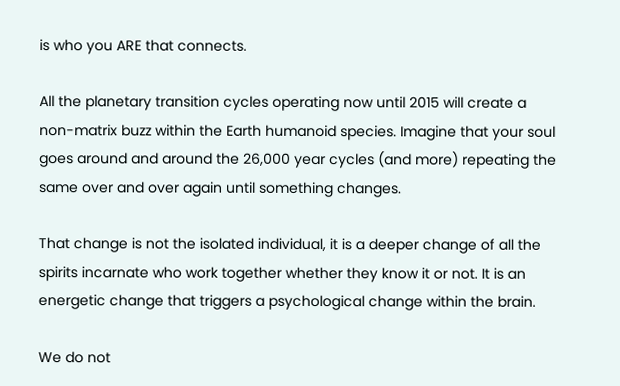is who you ARE that connects.

All the planetary transition cycles operating now until 2015 will create a non-matrix buzz within the Earth humanoid species. Imagine that your soul goes around and around the 26,000 year cycles (and more) repeating the same over and over again until something changes.

That change is not the isolated individual, it is a deeper change of all the spirits incarnate who work together whether they know it or not. It is an energetic change that triggers a psychological change within the brain.

We do not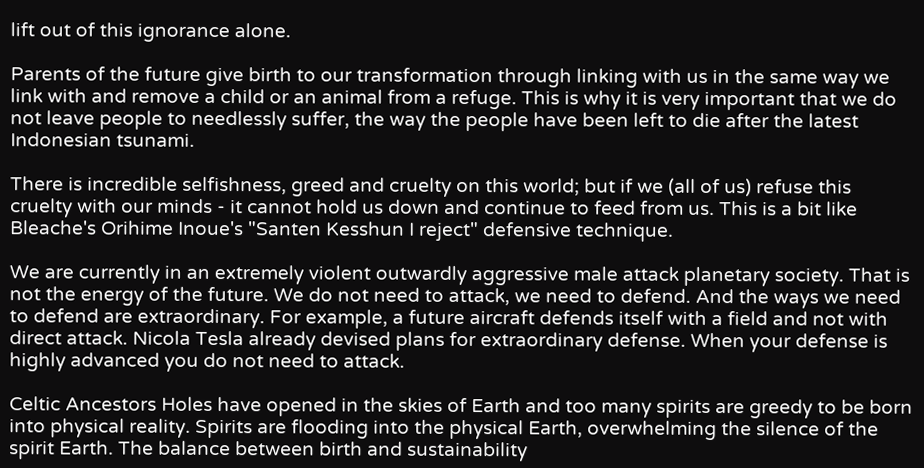lift out of this ignorance alone.

Parents of the future give birth to our transformation through linking with us in the same way we link with and remove a child or an animal from a refuge. This is why it is very important that we do not leave people to needlessly suffer, the way the people have been left to die after the latest Indonesian tsunami.

There is incredible selfishness, greed and cruelty on this world; but if we (all of us) refuse this cruelty with our minds - it cannot hold us down and continue to feed from us. This is a bit like Bleache's Orihime Inoue's "Santen Kesshun I reject" defensive technique.

We are currently in an extremely violent outwardly aggressive male attack planetary society. That is not the energy of the future. We do not need to attack, we need to defend. And the ways we need to defend are extraordinary. For example, a future aircraft defends itself with a field and not with direct attack. Nicola Tesla already devised plans for extraordinary defense. When your defense is highly advanced you do not need to attack.

Celtic Ancestors Holes have opened in the skies of Earth and too many spirits are greedy to be born into physical reality. Spirits are flooding into the physical Earth, overwhelming the silence of the spirit Earth. The balance between birth and sustainability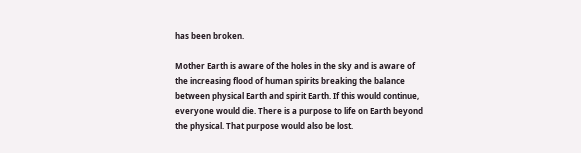has been broken.

Mother Earth is aware of the holes in the sky and is aware of the increasing flood of human spirits breaking the balance between physical Earth and spirit Earth. If this would continue, everyone would die. There is a purpose to life on Earth beyond the physical. That purpose would also be lost.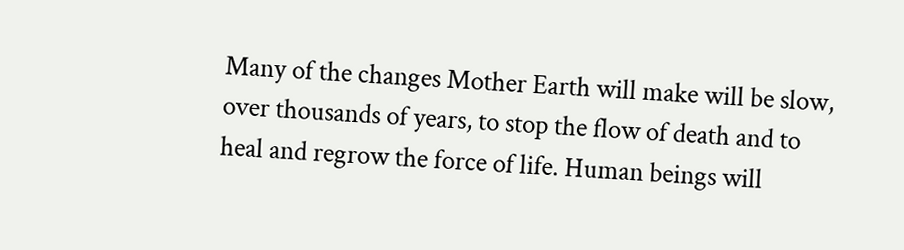Many of the changes Mother Earth will make will be slow, over thousands of years, to stop the flow of death and to heal and regrow the force of life. Human beings will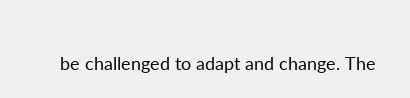be challenged to adapt and change. The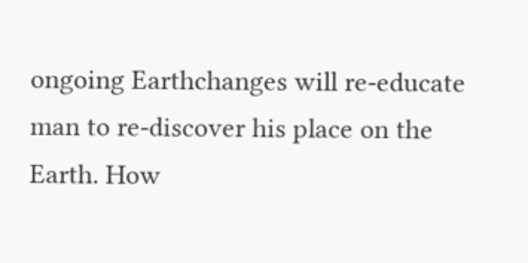ongoing Earthchanges will re-educate man to re-discover his place on the Earth. How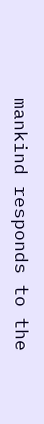mankind responds to the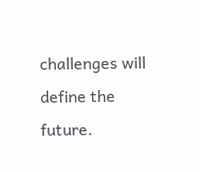challenges will define the future.